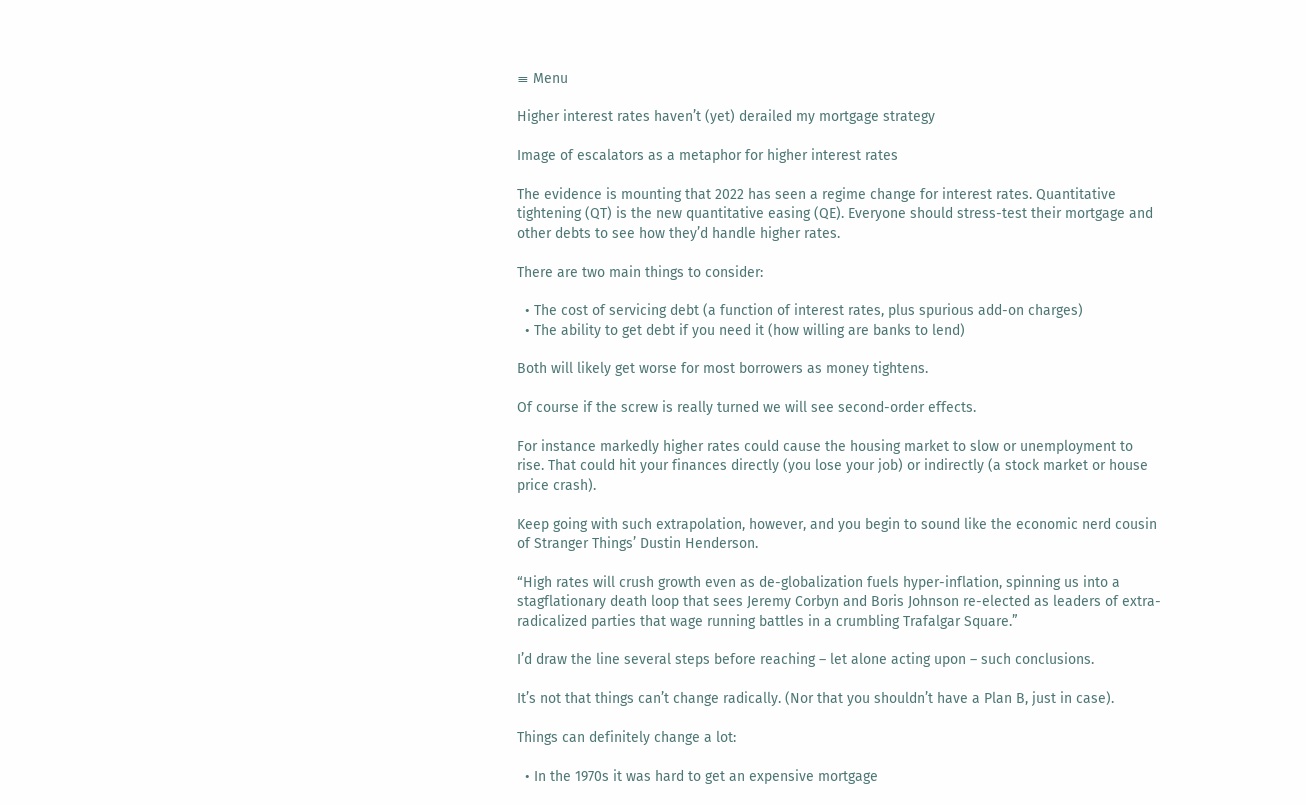≡ Menu

Higher interest rates haven’t (yet) derailed my mortgage strategy

Image of escalators as a metaphor for higher interest rates

The evidence is mounting that 2022 has seen a regime change for interest rates. Quantitative tightening (QT) is the new quantitative easing (QE). Everyone should stress-test their mortgage and other debts to see how they’d handle higher rates.

There are two main things to consider:

  • The cost of servicing debt (a function of interest rates, plus spurious add-on charges)
  • The ability to get debt if you need it (how willing are banks to lend)

Both will likely get worse for most borrowers as money tightens.

Of course if the screw is really turned we will see second-order effects.

For instance markedly higher rates could cause the housing market to slow or unemployment to rise. That could hit your finances directly (you lose your job) or indirectly (a stock market or house price crash).

Keep going with such extrapolation, however, and you begin to sound like the economic nerd cousin of Stranger Things’ Dustin Henderson.

“High rates will crush growth even as de-globalization fuels hyper-inflation, spinning us into a stagflationary death loop that sees Jeremy Corbyn and Boris Johnson re-elected as leaders of extra-radicalized parties that wage running battles in a crumbling Trafalgar Square.”

I’d draw the line several steps before reaching – let alone acting upon – such conclusions.

It’s not that things can’t change radically. (Nor that you shouldn’t have a Plan B, just in case).

Things can definitely change a lot:

  • In the 1970s it was hard to get an expensive mortgage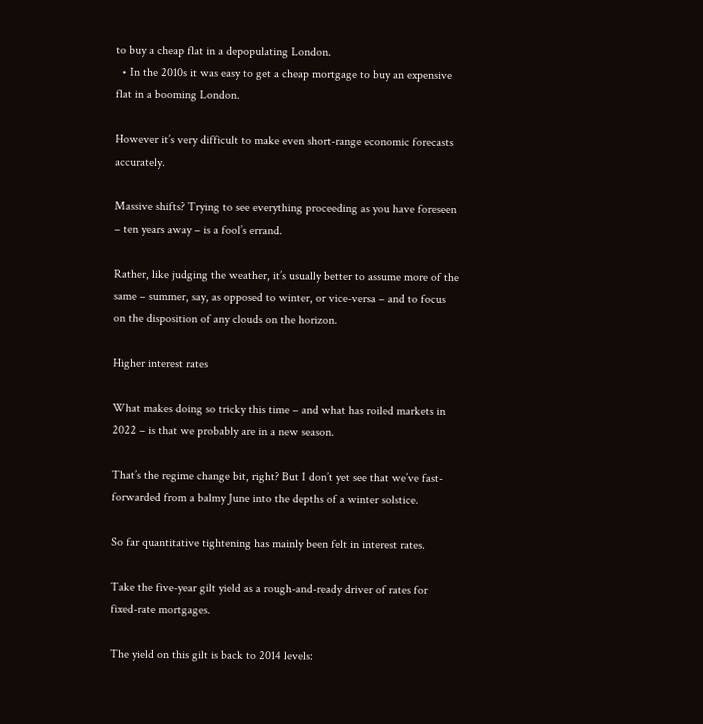to buy a cheap flat in a depopulating London.
  • In the 2010s it was easy to get a cheap mortgage to buy an expensive flat in a booming London.

However it’s very difficult to make even short-range economic forecasts accurately.

Massive shifts? Trying to see everything proceeding as you have foreseen – ten years away – is a fool’s errand.

Rather, like judging the weather, it’s usually better to assume more of the same – summer, say, as opposed to winter, or vice-versa – and to focus on the disposition of any clouds on the horizon.

Higher interest rates

What makes doing so tricky this time – and what has roiled markets in 2022 – is that we probably are in a new season.

That’s the regime change bit, right? But I don’t yet see that we’ve fast-forwarded from a balmy June into the depths of a winter solstice.

So far quantitative tightening has mainly been felt in interest rates.

Take the five-year gilt yield as a rough-and-ready driver of rates for fixed-rate mortgages.

The yield on this gilt is back to 2014 levels: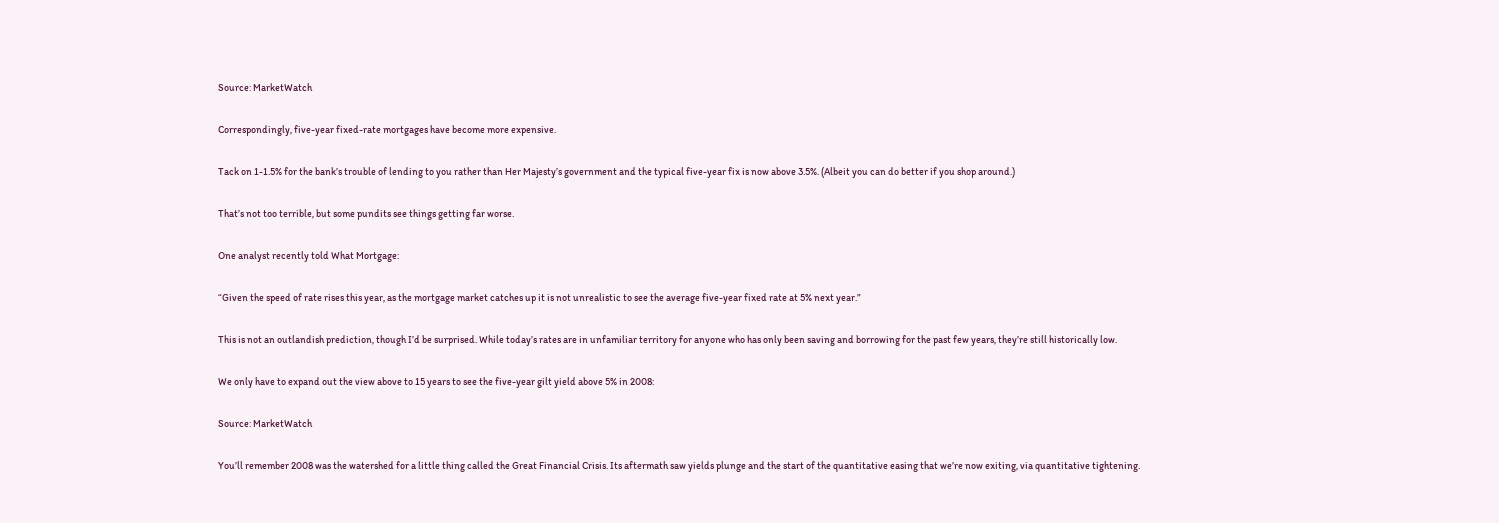Source: MarketWatch

Correspondingly, five-year fixed-rate mortgages have become more expensive.

Tack on 1-1.5% for the bank’s trouble of lending to you rather than Her Majesty’s government and the typical five-year fix is now above 3.5%. (Albeit you can do better if you shop around.)

That’s not too terrible, but some pundits see things getting far worse.

One analyst recently told What Mortgage:

“Given the speed of rate rises this year, as the mortgage market catches up it is not unrealistic to see the average five-year fixed rate at 5% next year.”

This is not an outlandish prediction, though I’d be surprised. While today’s rates are in unfamiliar territory for anyone who has only been saving and borrowing for the past few years, they’re still historically low.

We only have to expand out the view above to 15 years to see the five-year gilt yield above 5% in 2008:

Source: MarketWatch

You’ll remember 2008 was the watershed for a little thing called the Great Financial Crisis. Its aftermath saw yields plunge and the start of the quantitative easing that we’re now exiting, via quantitative tightening.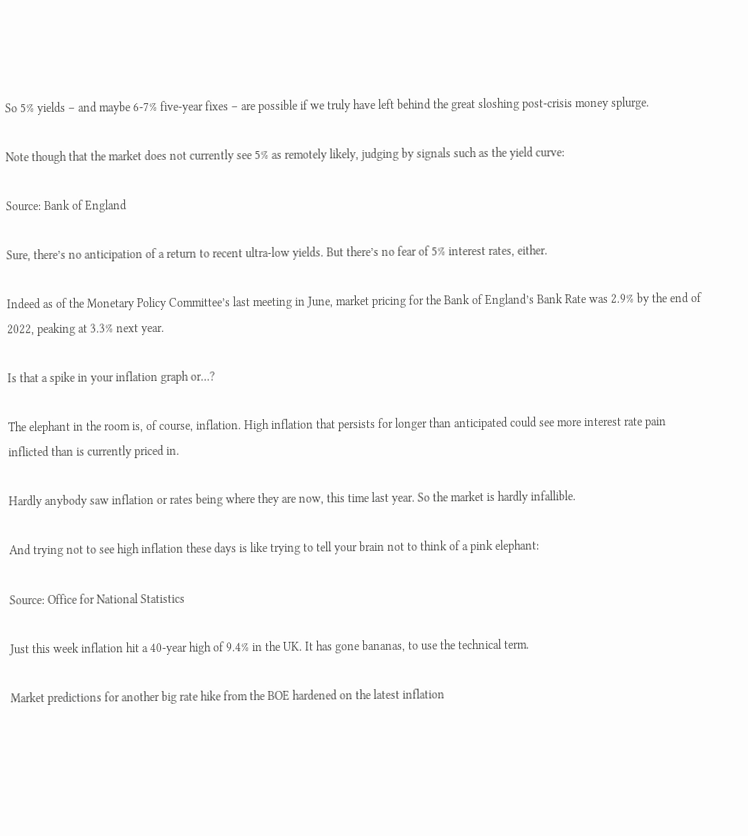So 5% yields – and maybe 6-7% five-year fixes – are possible if we truly have left behind the great sloshing post-crisis money splurge.

Note though that the market does not currently see 5% as remotely likely, judging by signals such as the yield curve:

Source: Bank of England

Sure, there’s no anticipation of a return to recent ultra-low yields. But there’s no fear of 5% interest rates, either.

Indeed as of the Monetary Policy Committee’s last meeting in June, market pricing for the Bank of England’s Bank Rate was 2.9% by the end of 2022, peaking at 3.3% next year.

Is that a spike in your inflation graph or…?

The elephant in the room is, of course, inflation. High inflation that persists for longer than anticipated could see more interest rate pain inflicted than is currently priced in.

Hardly anybody saw inflation or rates being where they are now, this time last year. So the market is hardly infallible.

And trying not to see high inflation these days is like trying to tell your brain not to think of a pink elephant:

Source: Office for National Statistics

Just this week inflation hit a 40-year high of 9.4% in the UK. It has gone bananas, to use the technical term.

Market predictions for another big rate hike from the BOE hardened on the latest inflation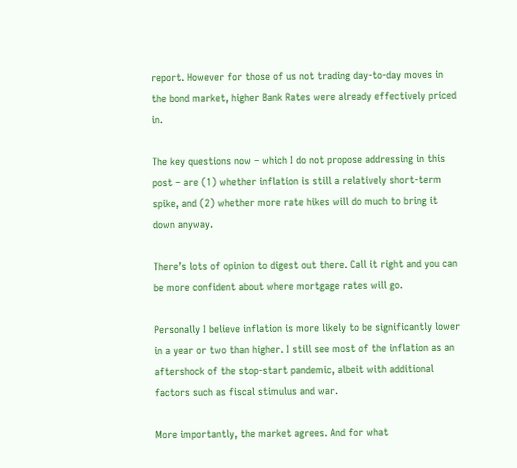report. However for those of us not trading day-to-day moves in the bond market, higher Bank Rates were already effectively priced in.

The key questions now – which I do not propose addressing in this post – are (1) whether inflation is still a relatively short-term spike, and (2) whether more rate hikes will do much to bring it down anyway.

There’s lots of opinion to digest out there. Call it right and you can be more confident about where mortgage rates will go.

Personally I believe inflation is more likely to be significantly lower in a year or two than higher. I still see most of the inflation as an aftershock of the stop-start pandemic, albeit with additional factors such as fiscal stimulus and war.

More importantly, the market agrees. And for what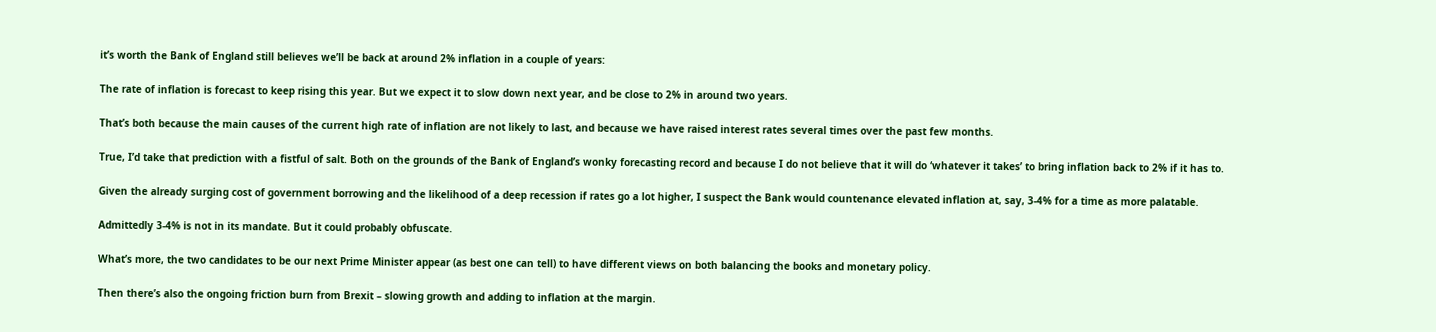it’s worth the Bank of England still believes we’ll be back at around 2% inflation in a couple of years:

The rate of inflation is forecast to keep rising this year. But we expect it to slow down next year, and be close to 2% in around two years.

That’s both because the main causes of the current high rate of inflation are not likely to last, and because we have raised interest rates several times over the past few months.

True, I’d take that prediction with a fistful of salt. Both on the grounds of the Bank of England’s wonky forecasting record and because I do not believe that it will do ‘whatever it takes’ to bring inflation back to 2% if it has to.

Given the already surging cost of government borrowing and the likelihood of a deep recession if rates go a lot higher, I suspect the Bank would countenance elevated inflation at, say, 3-4% for a time as more palatable.

Admittedly 3-4% is not in its mandate. But it could probably obfuscate.

What’s more, the two candidates to be our next Prime Minister appear (as best one can tell) to have different views on both balancing the books and monetary policy.

Then there’s also the ongoing friction burn from Brexit – slowing growth and adding to inflation at the margin.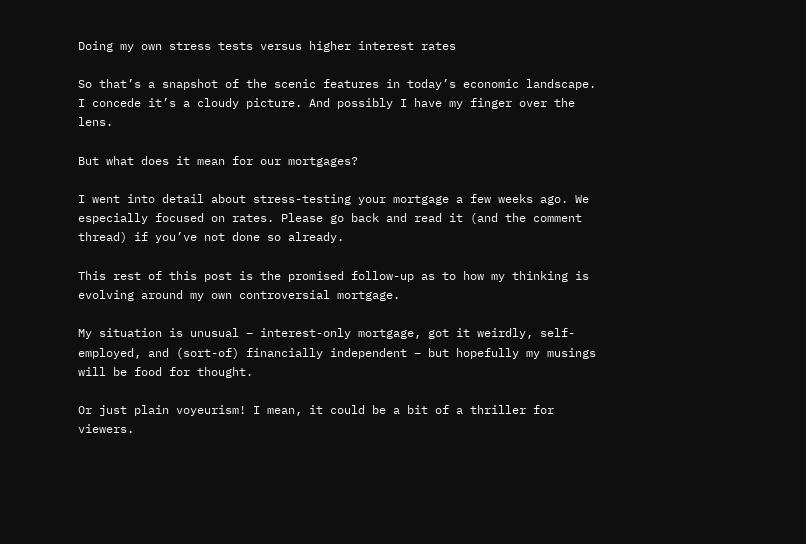Doing my own stress tests versus higher interest rates

So that’s a snapshot of the scenic features in today’s economic landscape. I concede it’s a cloudy picture. And possibly I have my finger over the lens.

But what does it mean for our mortgages?

I went into detail about stress-testing your mortgage a few weeks ago. We especially focused on rates. Please go back and read it (and the comment thread) if you’ve not done so already.

This rest of this post is the promised follow-up as to how my thinking is evolving around my own controversial mortgage.

My situation is unusual – interest-only mortgage, got it weirdly, self-employed, and (sort-of) financially independent – but hopefully my musings will be food for thought.

Or just plain voyeurism! I mean, it could be a bit of a thriller for viewers.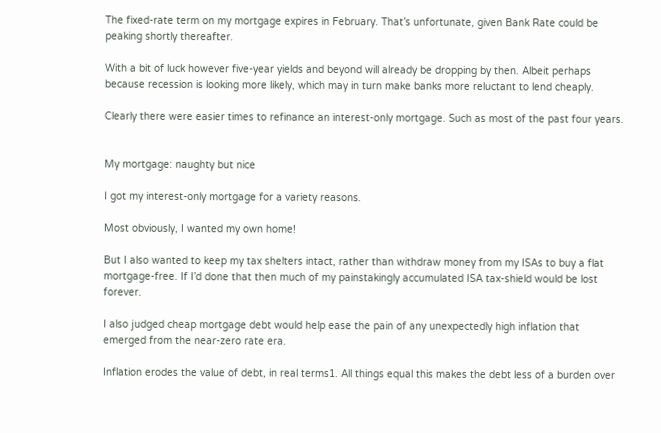The fixed-rate term on my mortgage expires in February. That’s unfortunate, given Bank Rate could be peaking shortly thereafter.

With a bit of luck however five-year yields and beyond will already be dropping by then. Albeit perhaps because recession is looking more likely, which may in turn make banks more reluctant to lend cheaply.

Clearly there were easier times to refinance an interest-only mortgage. Such as most of the past four years.


My mortgage: naughty but nice

I got my interest-only mortgage for a variety reasons.

Most obviously, I wanted my own home!

But I also wanted to keep my tax shelters intact, rather than withdraw money from my ISAs to buy a flat mortgage-free. If I’d done that then much of my painstakingly accumulated ISA tax-shield would be lost forever.

I also judged cheap mortgage debt would help ease the pain of any unexpectedly high inflation that emerged from the near-zero rate era.

Inflation erodes the value of debt, in real terms1. All things equal this makes the debt less of a burden over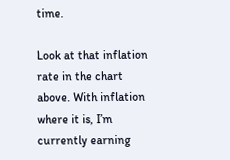time.

Look at that inflation rate in the chart above. With inflation where it is, I’m currently earning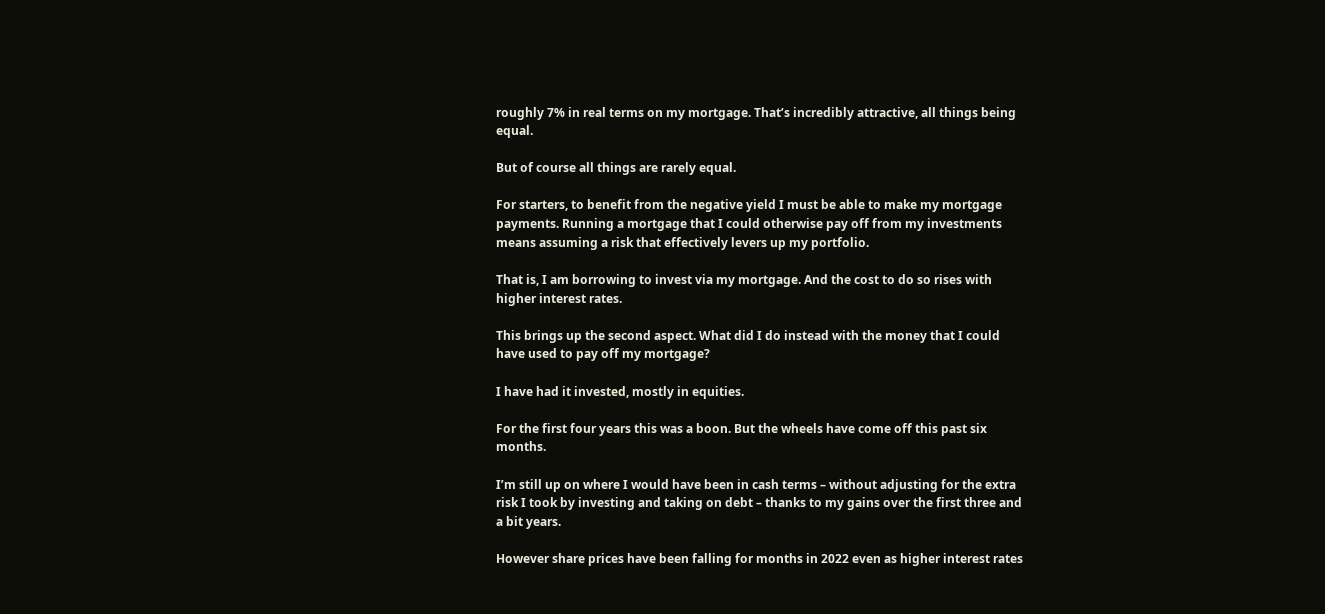roughly 7% in real terms on my mortgage. That’s incredibly attractive, all things being equal.

But of course all things are rarely equal.

For starters, to benefit from the negative yield I must be able to make my mortgage payments. Running a mortgage that I could otherwise pay off from my investments means assuming a risk that effectively levers up my portfolio.

That is, I am borrowing to invest via my mortgage. And the cost to do so rises with higher interest rates.

This brings up the second aspect. What did I do instead with the money that I could have used to pay off my mortgage?

I have had it invested, mostly in equities.

For the first four years this was a boon. But the wheels have come off this past six months.

I’m still up on where I would have been in cash terms – without adjusting for the extra risk I took by investing and taking on debt – thanks to my gains over the first three and a bit years.

However share prices have been falling for months in 2022 even as higher interest rates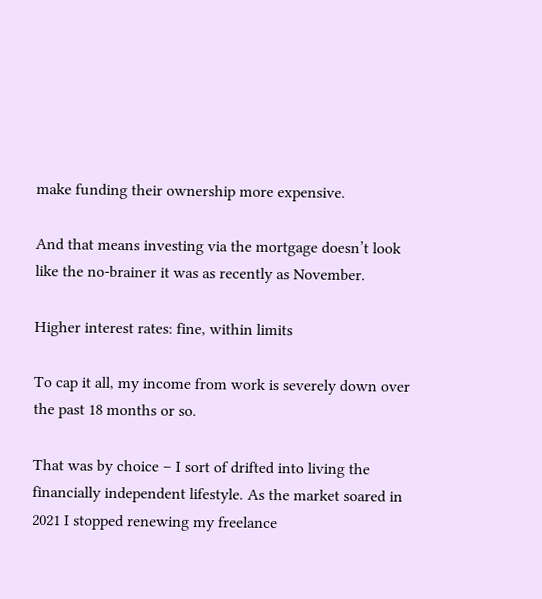make funding their ownership more expensive.

And that means investing via the mortgage doesn’t look like the no-brainer it was as recently as November.

Higher interest rates: fine, within limits

To cap it all, my income from work is severely down over the past 18 months or so.

That was by choice – I sort of drifted into living the financially independent lifestyle. As the market soared in 2021 I stopped renewing my freelance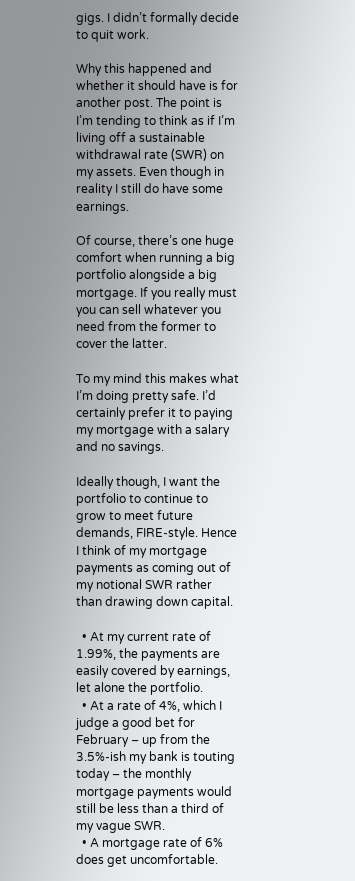gigs. I didn’t formally decide to quit work.

Why this happened and whether it should have is for another post. The point is I’m tending to think as if I’m living off a sustainable withdrawal rate (SWR) on my assets. Even though in reality I still do have some earnings.

Of course, there’s one huge comfort when running a big portfolio alongside a big mortgage. If you really must you can sell whatever you need from the former to cover the latter.

To my mind this makes what I’m doing pretty safe. I’d certainly prefer it to paying my mortgage with a salary and no savings.

Ideally though, I want the portfolio to continue to grow to meet future demands, FIRE-style. Hence I think of my mortgage payments as coming out of my notional SWR rather than drawing down capital.

  • At my current rate of 1.99%, the payments are easily covered by earnings, let alone the portfolio.
  • At a rate of 4%, which I judge a good bet for February – up from the 3.5%-ish my bank is touting today – the monthly mortgage payments would still be less than a third of my vague SWR.
  • A mortgage rate of 6% does get uncomfortable.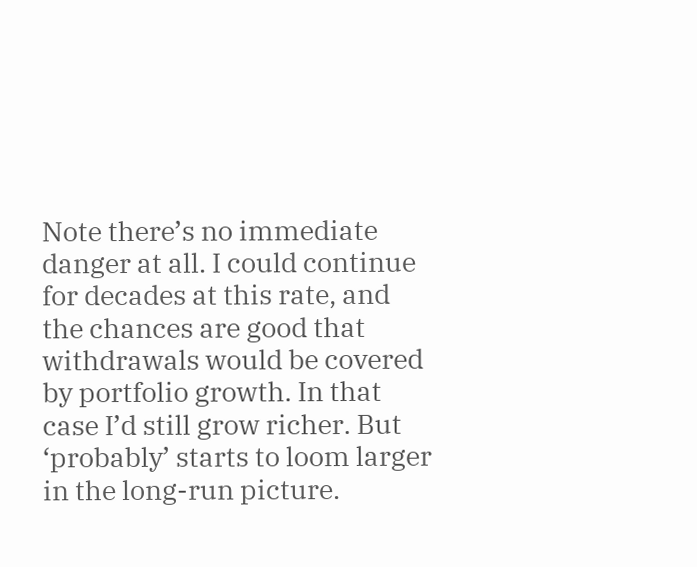Note there’s no immediate danger at all. I could continue for decades at this rate, and the chances are good that withdrawals would be covered by portfolio growth. In that case I’d still grow richer. But ‘probably’ starts to loom larger in the long-run picture.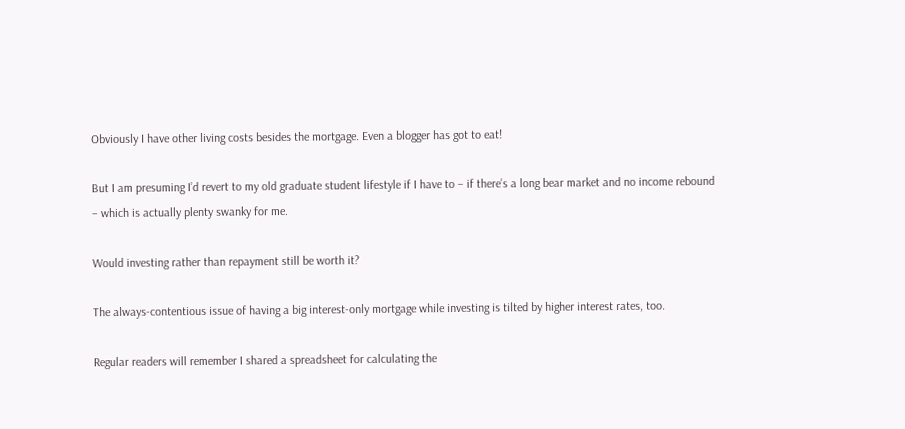Obviously I have other living costs besides the mortgage. Even a blogger has got to eat!

But I am presuming I’d revert to my old graduate student lifestyle if I have to – if there’s a long bear market and no income rebound – which is actually plenty swanky for me.

Would investing rather than repayment still be worth it?

The always-contentious issue of having a big interest-only mortgage while investing is tilted by higher interest rates, too.

Regular readers will remember I shared a spreadsheet for calculating the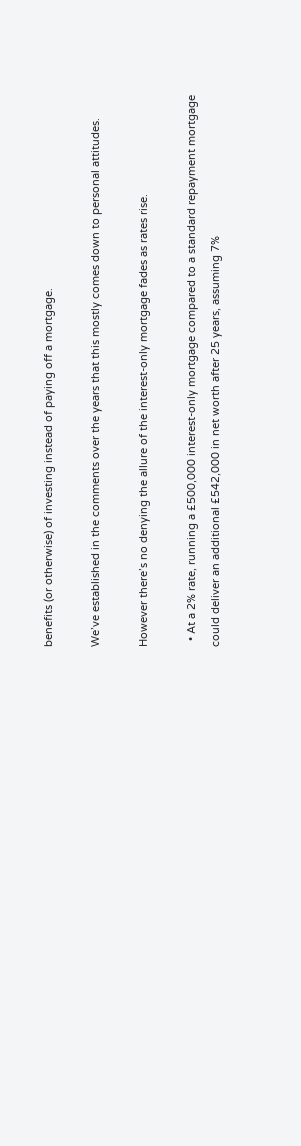benefits (or otherwise) of investing instead of paying off a mortgage.

We’ve established in the comments over the years that this mostly comes down to personal attitudes.

However there’s no denying the allure of the interest-only mortgage fades as rates rise.

  • At a 2% rate, running a £500,000 interest-only mortgage compared to a standard repayment mortgage could deliver an additional £542,000 in net worth after 25 years, assuming 7%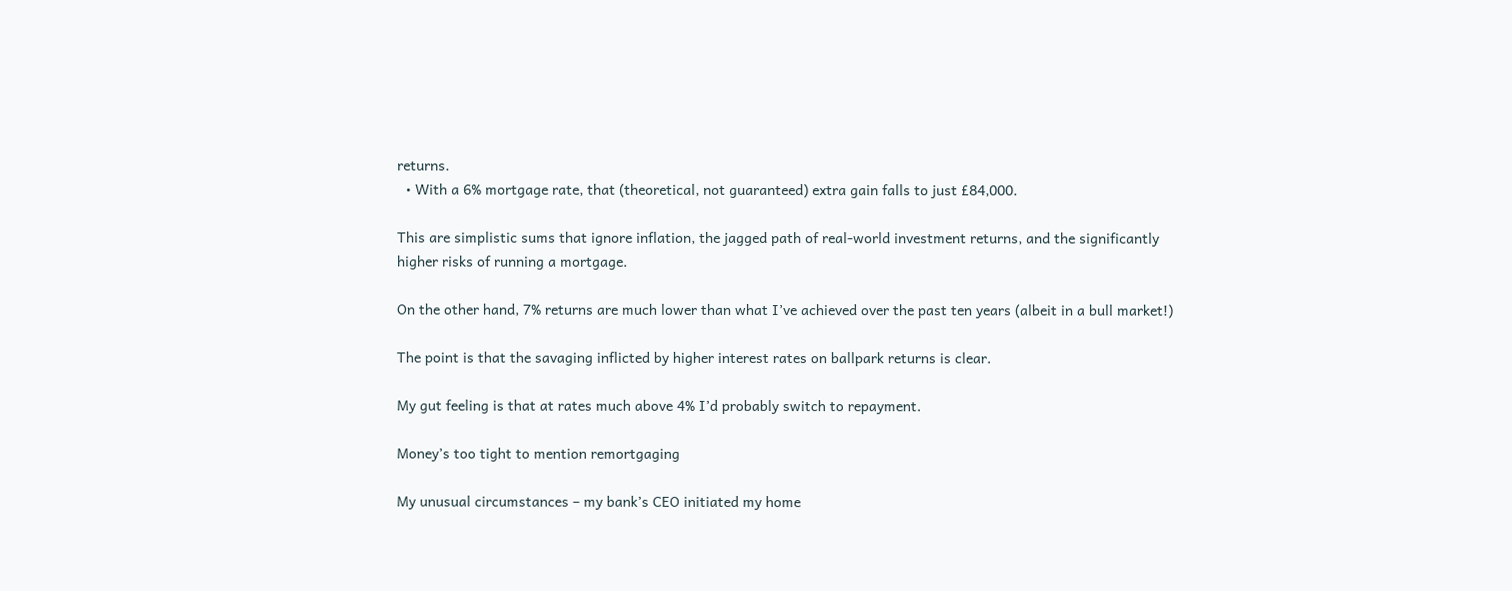returns.
  • With a 6% mortgage rate, that (theoretical, not guaranteed) extra gain falls to just £84,000.

This are simplistic sums that ignore inflation, the jagged path of real-world investment returns, and the significantly higher risks of running a mortgage.

On the other hand, 7% returns are much lower than what I’ve achieved over the past ten years (albeit in a bull market!)

The point is that the savaging inflicted by higher interest rates on ballpark returns is clear.

My gut feeling is that at rates much above 4% I’d probably switch to repayment.

Money’s too tight to mention remortgaging

My unusual circumstances – my bank’s CEO initiated my home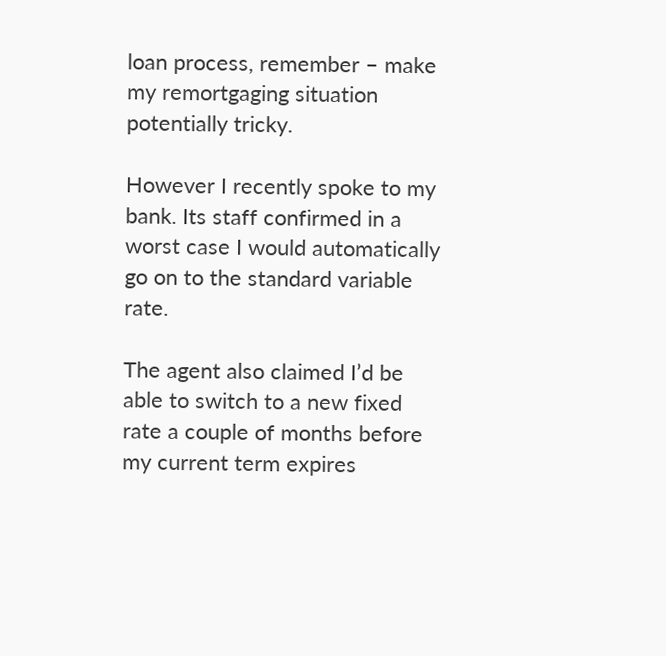loan process, remember – make my remortgaging situation potentially tricky.

However I recently spoke to my bank. Its staff confirmed in a worst case I would automatically go on to the standard variable rate.

The agent also claimed I’d be able to switch to a new fixed rate a couple of months before my current term expires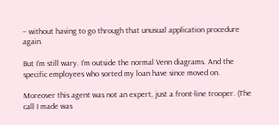– without having to go through that unusual application procedure again.

But I’m still wary. I’m outside the normal Venn diagrams. And the specific employees who sorted my loan have since moved on.

Moreover this agent was not an expert, just a front-line trooper. (The call I made was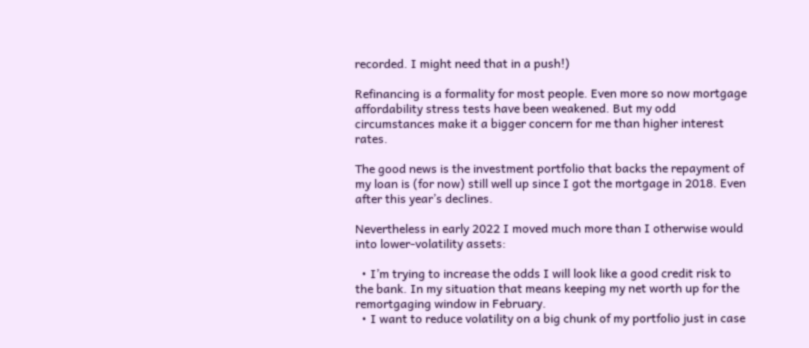recorded. I might need that in a push!)

Refinancing is a formality for most people. Even more so now mortgage affordability stress tests have been weakened. But my odd circumstances make it a bigger concern for me than higher interest rates.

The good news is the investment portfolio that backs the repayment of my loan is (for now) still well up since I got the mortgage in 2018. Even after this year’s declines.

Nevertheless in early 2022 I moved much more than I otherwise would into lower-volatility assets:

  • I’m trying to increase the odds I will look like a good credit risk to the bank. In my situation that means keeping my net worth up for the remortgaging window in February.
  • I want to reduce volatility on a big chunk of my portfolio just in case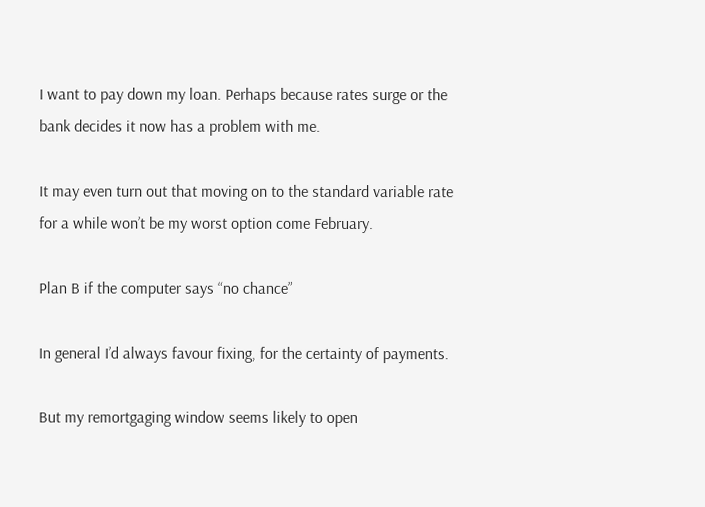I want to pay down my loan. Perhaps because rates surge or the bank decides it now has a problem with me.

It may even turn out that moving on to the standard variable rate for a while won’t be my worst option come February.

Plan B if the computer says “no chance”

In general I’d always favour fixing, for the certainty of payments.

But my remortgaging window seems likely to open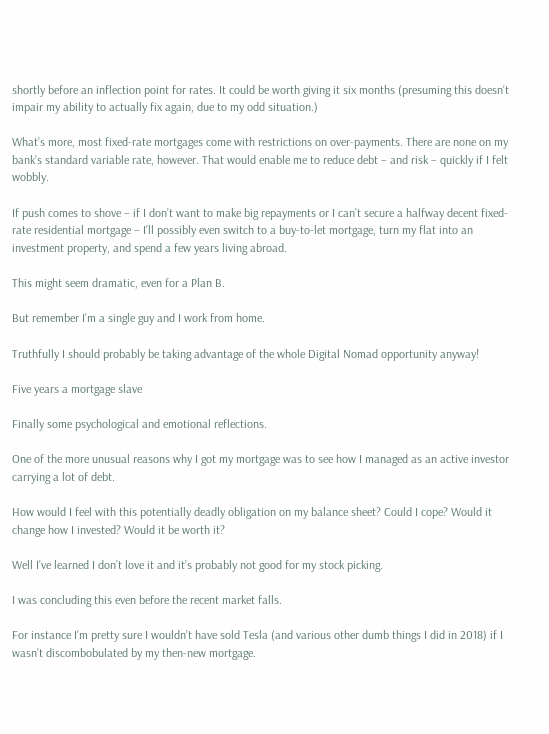shortly before an inflection point for rates. It could be worth giving it six months (presuming this doesn’t impair my ability to actually fix again, due to my odd situation.)

What’s more, most fixed-rate mortgages come with restrictions on over-payments. There are none on my bank’s standard variable rate, however. That would enable me to reduce debt – and risk – quickly if I felt wobbly.

If push comes to shove – if I don’t want to make big repayments or I can’t secure a halfway decent fixed-rate residential mortgage – I’ll possibly even switch to a buy-to-let mortgage, turn my flat into an investment property, and spend a few years living abroad.

This might seem dramatic, even for a Plan B.

But remember I’m a single guy and I work from home.

Truthfully I should probably be taking advantage of the whole Digital Nomad opportunity anyway!

Five years a mortgage slave

Finally some psychological and emotional reflections.

One of the more unusual reasons why I got my mortgage was to see how I managed as an active investor carrying a lot of debt.

How would I feel with this potentially deadly obligation on my balance sheet? Could I cope? Would it change how I invested? Would it be worth it?

Well I’ve learned I don’t love it and it’s probably not good for my stock picking.

I was concluding this even before the recent market falls.

For instance I’m pretty sure I wouldn’t have sold Tesla (and various other dumb things I did in 2018) if I wasn’t discombobulated by my then-new mortgage.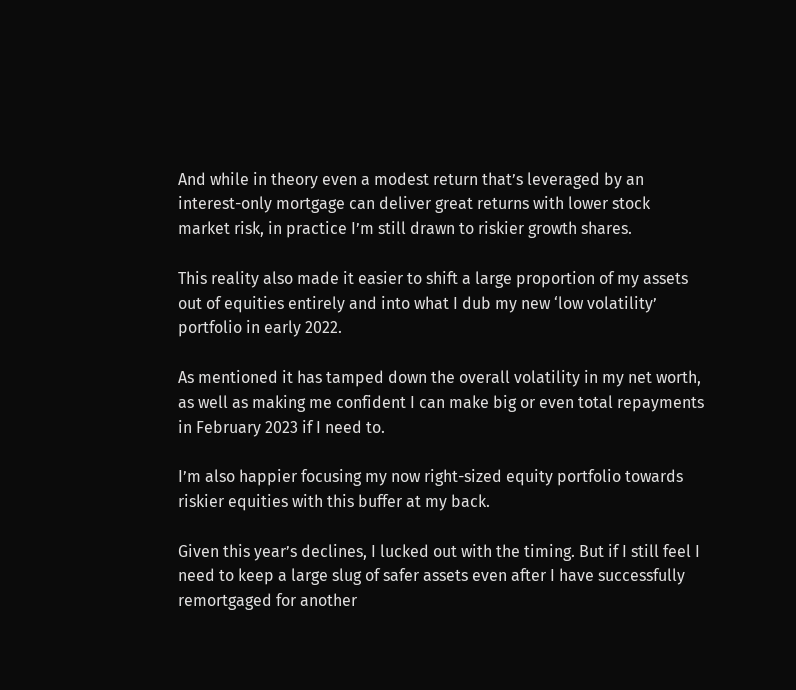And while in theory even a modest return that’s leveraged by an interest-only mortgage can deliver great returns with lower stock market risk, in practice I’m still drawn to riskier growth shares.

This reality also made it easier to shift a large proportion of my assets out of equities entirely and into what I dub my new ‘low volatility’ portfolio in early 2022.

As mentioned it has tamped down the overall volatility in my net worth, as well as making me confident I can make big or even total repayments in February 2023 if I need to.

I’m also happier focusing my now right-sized equity portfolio towards riskier equities with this buffer at my back.

Given this year’s declines, I lucked out with the timing. But if I still feel I need to keep a large slug of safer assets even after I have successfully remortgaged for another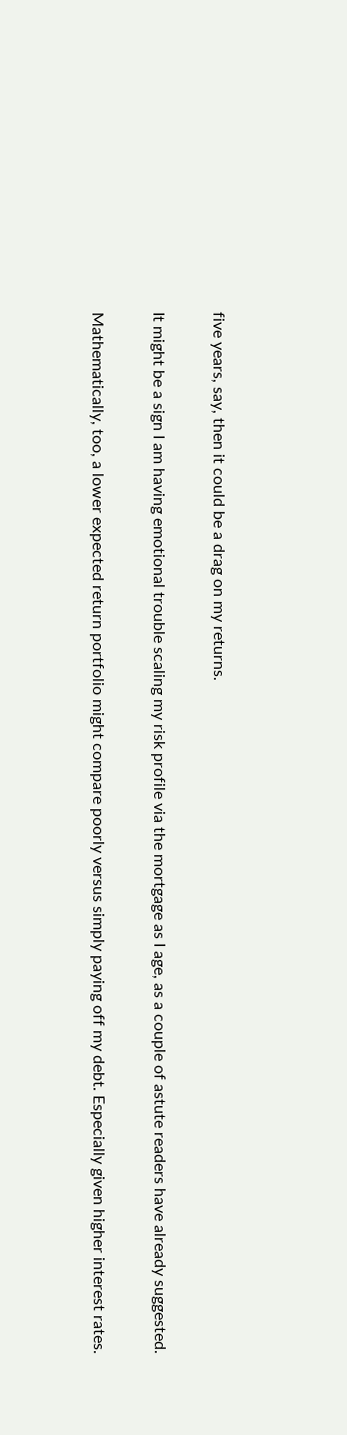five years, say, then it could be a drag on my returns.

It might be a sign I am having emotional trouble scaling my risk profile via the mortgage as I age, as a couple of astute readers have already suggested.

Mathematically, too, a lower expected return portfolio might compare poorly versus simply paying off my debt. Especially given higher interest rates.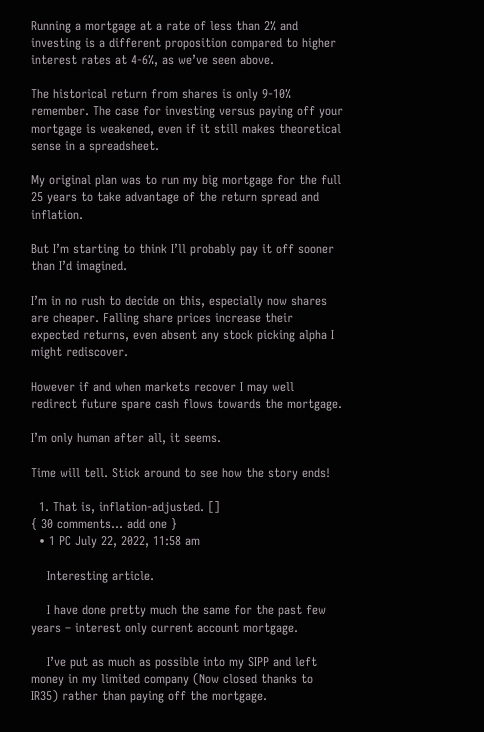Running a mortgage at a rate of less than 2% and investing is a different proposition compared to higher interest rates at 4-6%, as we’ve seen above.

The historical return from shares is only 9-10% remember. The case for investing versus paying off your mortgage is weakened, even if it still makes theoretical sense in a spreadsheet.

My original plan was to run my big mortgage for the full 25 years to take advantage of the return spread and inflation.

But I’m starting to think I’ll probably pay it off sooner than I’d imagined.

I’m in no rush to decide on this, especially now shares are cheaper. Falling share prices increase their expected returns, even absent any stock picking alpha I might rediscover.

However if and when markets recover I may well redirect future spare cash flows towards the mortgage.

I’m only human after all, it seems.

Time will tell. Stick around to see how the story ends!

  1. That is, inflation-adjusted. []
{ 30 comments… add one }
  • 1 PC July 22, 2022, 11:58 am

    Interesting article.

    I have done pretty much the same for the past few years – interest only current account mortgage.

    I’ve put as much as possible into my SIPP and left money in my limited company (Now closed thanks to IR35) rather than paying off the mortgage.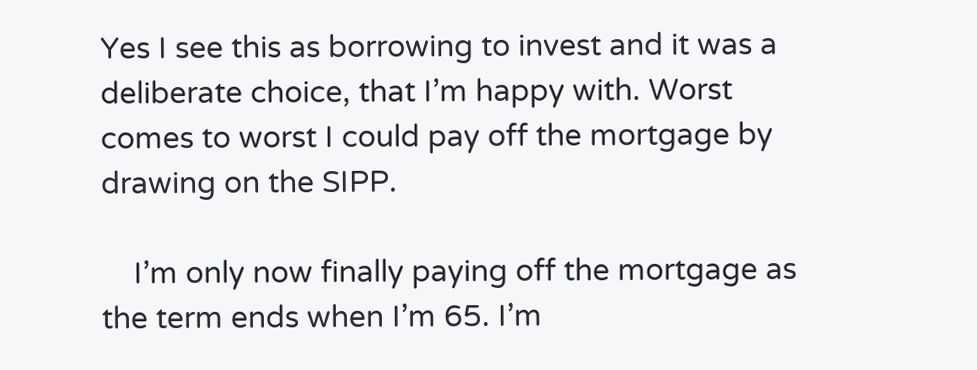Yes I see this as borrowing to invest and it was a deliberate choice, that I’m happy with. Worst comes to worst I could pay off the mortgage by drawing on the SIPP.

    I’m only now finally paying off the mortgage as the term ends when I’m 65. I’m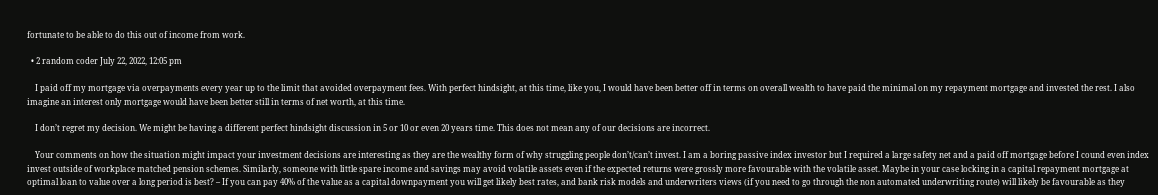fortunate to be able to do this out of income from work.

  • 2 random coder July 22, 2022, 12:05 pm

    I paid off my mortgage via overpayments every year up to the limit that avoided overpayment fees. With perfect hindsight, at this time, like you, I would have been better off in terms on overall wealth to have paid the minimal on my repayment mortgage and invested the rest. I also imagine an interest only mortgage would have been better still in terms of net worth, at this time.

    I don’t regret my decision. We might be having a different perfect hindsight discussion in 5 or 10 or even 20 years time. This does not mean any of our decisions are incorrect.

    Your comments on how the situation might impact your investment decisions are interesting as they are the wealthy form of why struggling people don’t/can’t invest. I am a boring passive index investor but I required a large safety net and a paid off mortgage before I cound even index invest outside of workplace matched pension schemes. Similarly, someone with little spare income and savings may avoid volatile assets even if the expected returns were grossly more favourable with the volatile asset. Maybe in your case locking in a capital repayment mortgage at optimal loan to value over a long period is best? – If you can pay 40% of the value as a capital downpayment you will get likely best rates, and bank risk models and underwriters views (if you need to go through the non automated underwriting route) will likely be favourable as they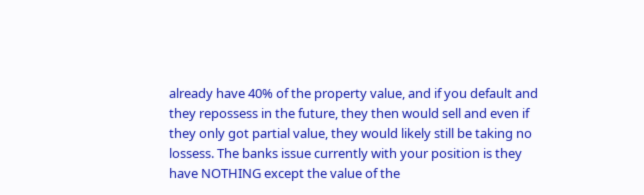already have 40% of the property value, and if you default and they repossess in the future, they then would sell and even if they only got partial value, they would likely still be taking no lossess. The banks issue currently with your position is they have NOTHING except the value of the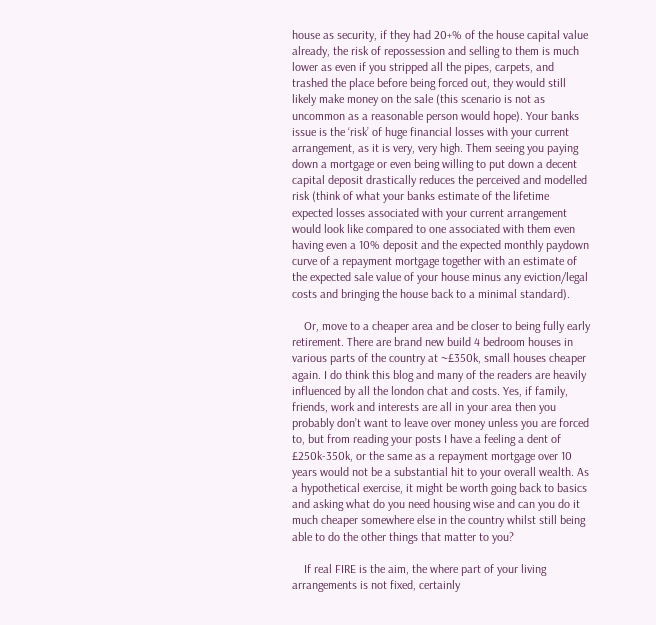house as security, if they had 20+% of the house capital value already, the risk of repossession and selling to them is much lower as even if you stripped all the pipes, carpets, and trashed the place before being forced out, they would still likely make money on the sale (this scenario is not as uncommon as a reasonable person would hope). Your banks issue is the ‘risk’ of huge financial losses with your current arrangement, as it is very, very high. Them seeing you paying down a mortgage or even being willing to put down a decent capital deposit drastically reduces the perceived and modelled risk (think of what your banks estimate of the lifetime expected losses associated with your current arrangement would look like compared to one associated with them even having even a 10% deposit and the expected monthly paydown curve of a repayment mortgage together with an estimate of the expected sale value of your house minus any eviction/legal costs and bringing the house back to a minimal standard).

    Or, move to a cheaper area and be closer to being fully early retirement. There are brand new build 4 bedroom houses in various parts of the country at ~£350k, small houses cheaper again. I do think this blog and many of the readers are heavily influenced by all the london chat and costs. Yes, if family, friends, work and interests are all in your area then you probably don’t want to leave over money unless you are forced to, but from reading your posts I have a feeling a dent of £250k-350k, or the same as a repayment mortgage over 10 years would not be a substantial hit to your overall wealth. As a hypothetical exercise, it might be worth going back to basics and asking what do you need housing wise and can you do it much cheaper somewhere else in the country whilst still being able to do the other things that matter to you?

    If real FIRE is the aim, the where part of your living arrangements is not fixed, certainly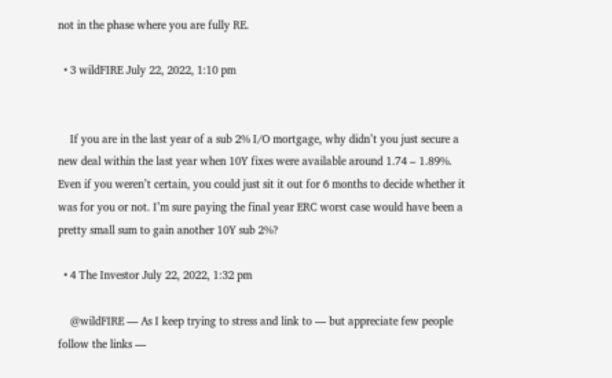not in the phase where you are fully RE.

  • 3 wildFIRE July 22, 2022, 1:10 pm


    If you are in the last year of a sub 2% I/O mortgage, why didn’t you just secure a new deal within the last year when 10Y fixes were available around 1.74 – 1.89%. Even if you weren’t certain, you could just sit it out for 6 months to decide whether it was for you or not. I’m sure paying the final year ERC worst case would have been a pretty small sum to gain another 10Y sub 2%?

  • 4 The Investor July 22, 2022, 1:32 pm

    @wildFIRE — As I keep trying to stress and link to — but appreciate few people follow the links —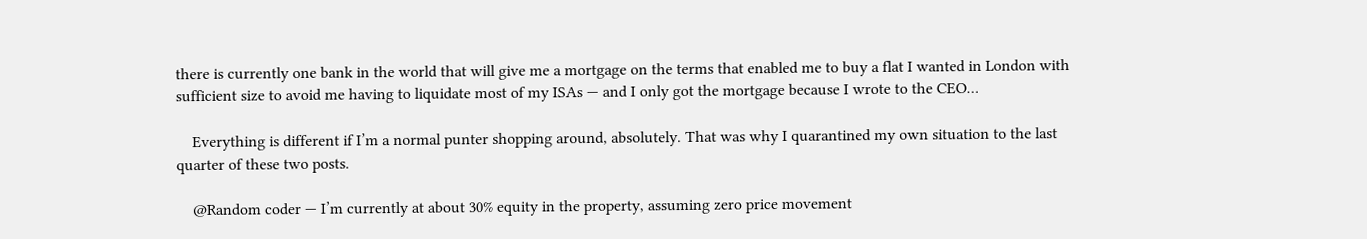there is currently one bank in the world that will give me a mortgage on the terms that enabled me to buy a flat I wanted in London with sufficient size to avoid me having to liquidate most of my ISAs — and I only got the mortgage because I wrote to the CEO…

    Everything is different if I’m a normal punter shopping around, absolutely. That was why I quarantined my own situation to the last quarter of these two posts.

    @Random coder — I’m currently at about 30% equity in the property, assuming zero price movement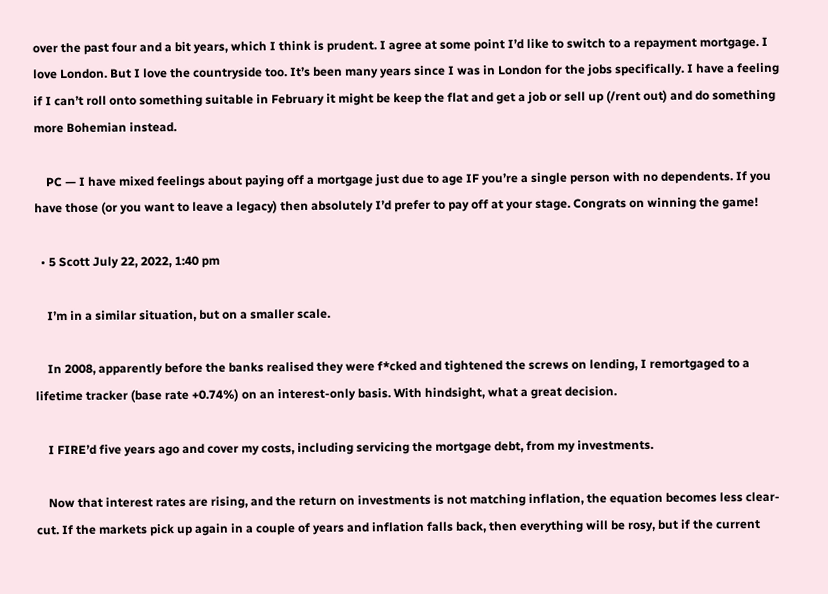over the past four and a bit years, which I think is prudent. I agree at some point I’d like to switch to a repayment mortgage. I love London. But I love the countryside too. It’s been many years since I was in London for the jobs specifically. I have a feeling if I can’t roll onto something suitable in February it might be keep the flat and get a job or sell up (/rent out) and do something more Bohemian instead.

    PC — I have mixed feelings about paying off a mortgage just due to age IF you’re a single person with no dependents. If you have those (or you want to leave a legacy) then absolutely I’d prefer to pay off at your stage. Congrats on winning the game!

  • 5 Scott July 22, 2022, 1:40 pm

    I’m in a similar situation, but on a smaller scale.

    In 2008, apparently before the banks realised they were f*cked and tightened the screws on lending, I remortgaged to a lifetime tracker (base rate +0.74%) on an interest-only basis. With hindsight, what a great decision.

    I FIRE’d five years ago and cover my costs, including servicing the mortgage debt, from my investments.

    Now that interest rates are rising, and the return on investments is not matching inflation, the equation becomes less clear-cut. If the markets pick up again in a couple of years and inflation falls back, then everything will be rosy, but if the current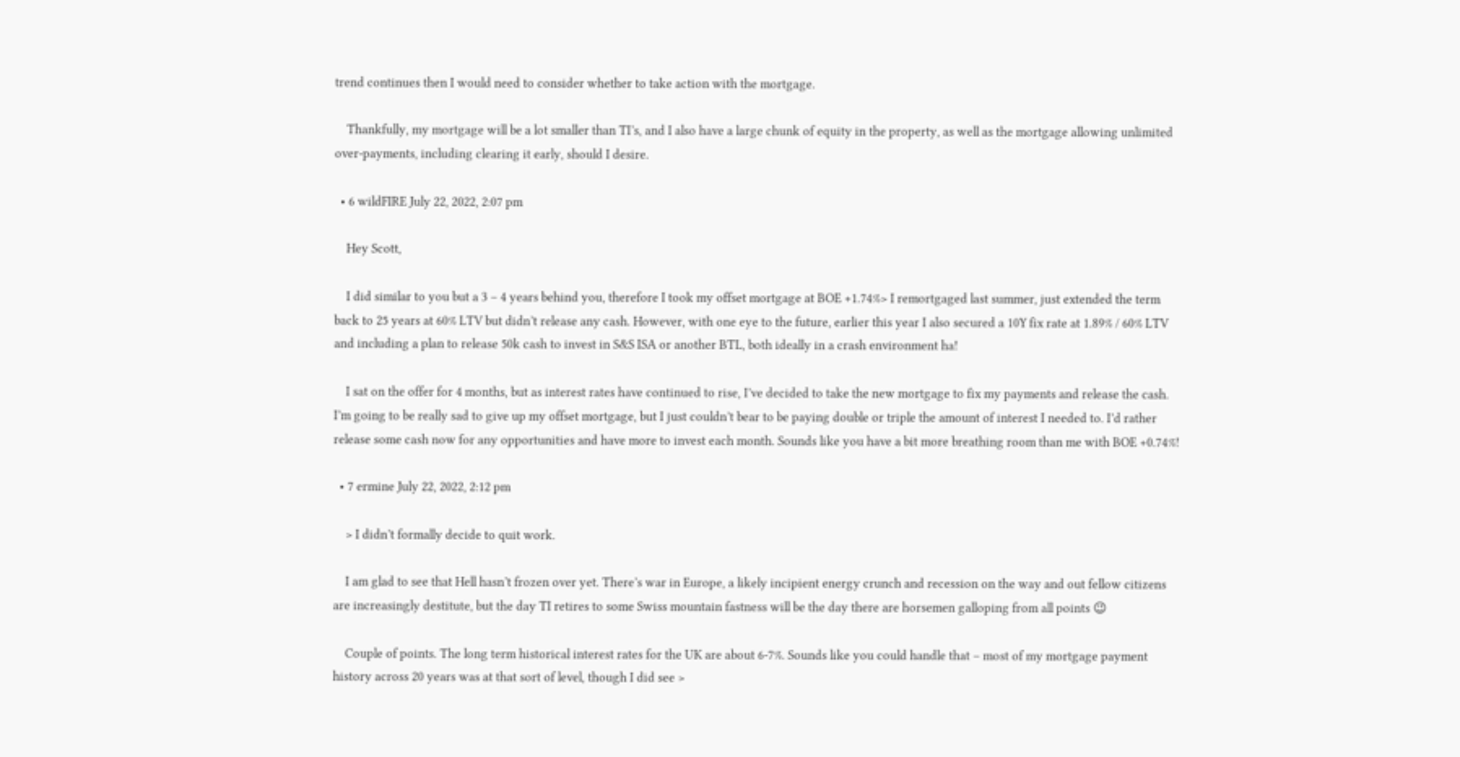trend continues then I would need to consider whether to take action with the mortgage.

    Thankfully, my mortgage will be a lot smaller than TI’s, and I also have a large chunk of equity in the property, as well as the mortgage allowing unlimited over-payments, including clearing it early, should I desire.

  • 6 wildFIRE July 22, 2022, 2:07 pm

    Hey Scott,

    I did similar to you but a 3 – 4 years behind you, therefore I took my offset mortgage at BOE +1.74%> I remortgaged last summer, just extended the term back to 25 years at 60% LTV but didn’t release any cash. However, with one eye to the future, earlier this year I also secured a 10Y fix rate at 1.89% / 60% LTV and including a plan to release 50k cash to invest in S&S ISA or another BTL, both ideally in a crash environment ha!

    I sat on the offer for 4 months, but as interest rates have continued to rise, I’ve decided to take the new mortgage to fix my payments and release the cash. I’m going to be really sad to give up my offset mortgage, but I just couldn’t bear to be paying double or triple the amount of interest I needed to. I’d rather release some cash now for any opportunities and have more to invest each month. Sounds like you have a bit more breathing room than me with BOE +0.74%!

  • 7 ermine July 22, 2022, 2:12 pm

    > I didn’t formally decide to quit work.

    I am glad to see that Hell hasn’t frozen over yet. There’s war in Europe, a likely incipient energy crunch and recession on the way and out fellow citizens are increasingly destitute, but the day TI retires to some Swiss mountain fastness will be the day there are horsemen galloping from all points 😉

    Couple of points. The long term historical interest rates for the UK are about 6-7%. Sounds like you could handle that – most of my mortgage payment history across 20 years was at that sort of level, though I did see >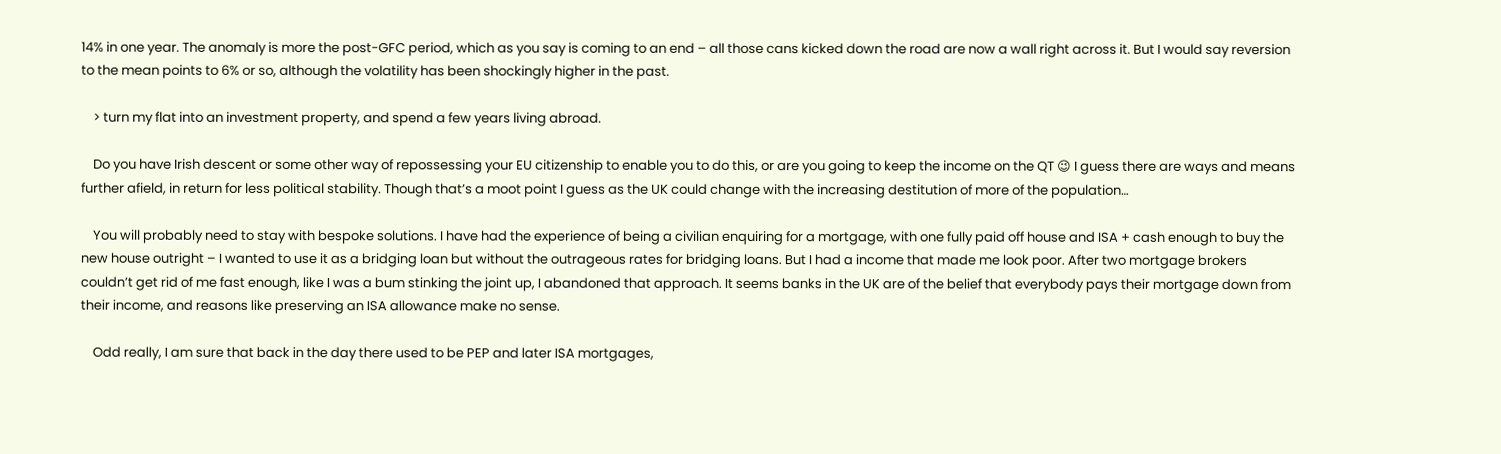14% in one year. The anomaly is more the post-GFC period, which as you say is coming to an end – all those cans kicked down the road are now a wall right across it. But I would say reversion to the mean points to 6% or so, although the volatility has been shockingly higher in the past.

    > turn my flat into an investment property, and spend a few years living abroad.

    Do you have Irish descent or some other way of repossessing your EU citizenship to enable you to do this, or are you going to keep the income on the QT 😉 I guess there are ways and means further afield, in return for less political stability. Though that’s a moot point I guess as the UK could change with the increasing destitution of more of the population…

    You will probably need to stay with bespoke solutions. I have had the experience of being a civilian enquiring for a mortgage, with one fully paid off house and ISA + cash enough to buy the new house outright – I wanted to use it as a bridging loan but without the outrageous rates for bridging loans. But I had a income that made me look poor. After two mortgage brokers couldn’t get rid of me fast enough, like I was a bum stinking the joint up, I abandoned that approach. It seems banks in the UK are of the belief that everybody pays their mortgage down from their income, and reasons like preserving an ISA allowance make no sense.

    Odd really, I am sure that back in the day there used to be PEP and later ISA mortgages,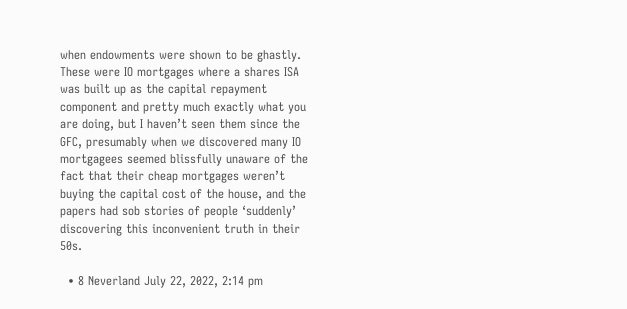when endowments were shown to be ghastly. These were IO mortgages where a shares ISA was built up as the capital repayment component and pretty much exactly what you are doing, but I haven’t seen them since the GFC, presumably when we discovered many IO mortgagees seemed blissfully unaware of the fact that their cheap mortgages weren’t buying the capital cost of the house, and the papers had sob stories of people ‘suddenly’ discovering this inconvenient truth in their 50s.

  • 8 Neverland July 22, 2022, 2:14 pm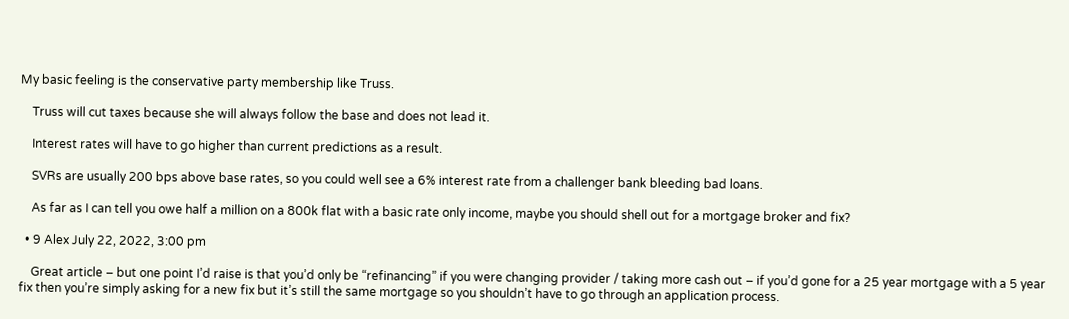My basic feeling is the conservative party membership like Truss.

    Truss will cut taxes because she will always follow the base and does not lead it.

    Interest rates will have to go higher than current predictions as a result.

    SVRs are usually 200 bps above base rates, so you could well see a 6% interest rate from a challenger bank bleeding bad loans.

    As far as I can tell you owe half a million on a 800k flat with a basic rate only income, maybe you should shell out for a mortgage broker and fix?

  • 9 Alex July 22, 2022, 3:00 pm

    Great article – but one point I’d raise is that you’d only be “refinancing” if you were changing provider / taking more cash out – if you’d gone for a 25 year mortgage with a 5 year fix then you’re simply asking for a new fix but it’s still the same mortgage so you shouldn’t have to go through an application process.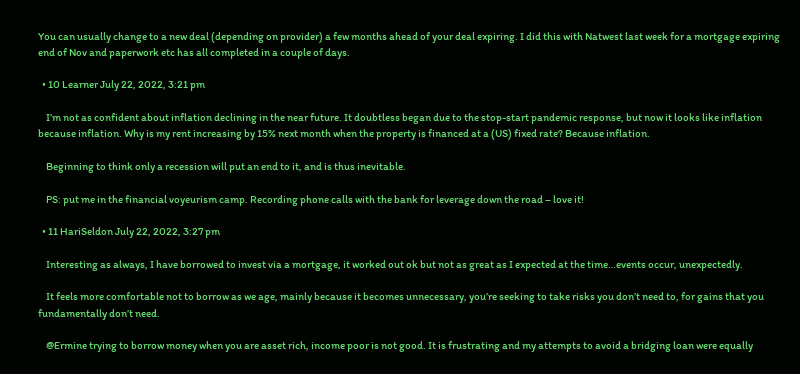You can usually change to a new deal (depending on provider) a few months ahead of your deal expiring. I did this with Natwest last week for a mortgage expiring end of Nov and paperwork etc has all completed in a couple of days.

  • 10 Learner July 22, 2022, 3:21 pm

    I’m not as confident about inflation declining in the near future. It doubtless began due to the stop-start pandemic response, but now it looks like inflation because inflation. Why is my rent increasing by 15% next month when the property is financed at a (US) fixed rate? Because inflation.

    Beginning to think only a recession will put an end to it, and is thus inevitable.

    PS: put me in the financial voyeurism camp. Recording phone calls with the bank for leverage down the road – love it!

  • 11 HariSeldon July 22, 2022, 3:27 pm

    Interesting as always, I have borrowed to invest via a mortgage, it worked out ok but not as great as I expected at the time…events occur, unexpectedly.

    It feels more comfortable not to borrow as we age, mainly because it becomes unnecessary, you’re seeking to take risks you don’t need to, for gains that you fundamentally don’t need.

    @Ermine trying to borrow money when you are asset rich, income poor is not good. It is frustrating and my attempts to avoid a bridging loan were equally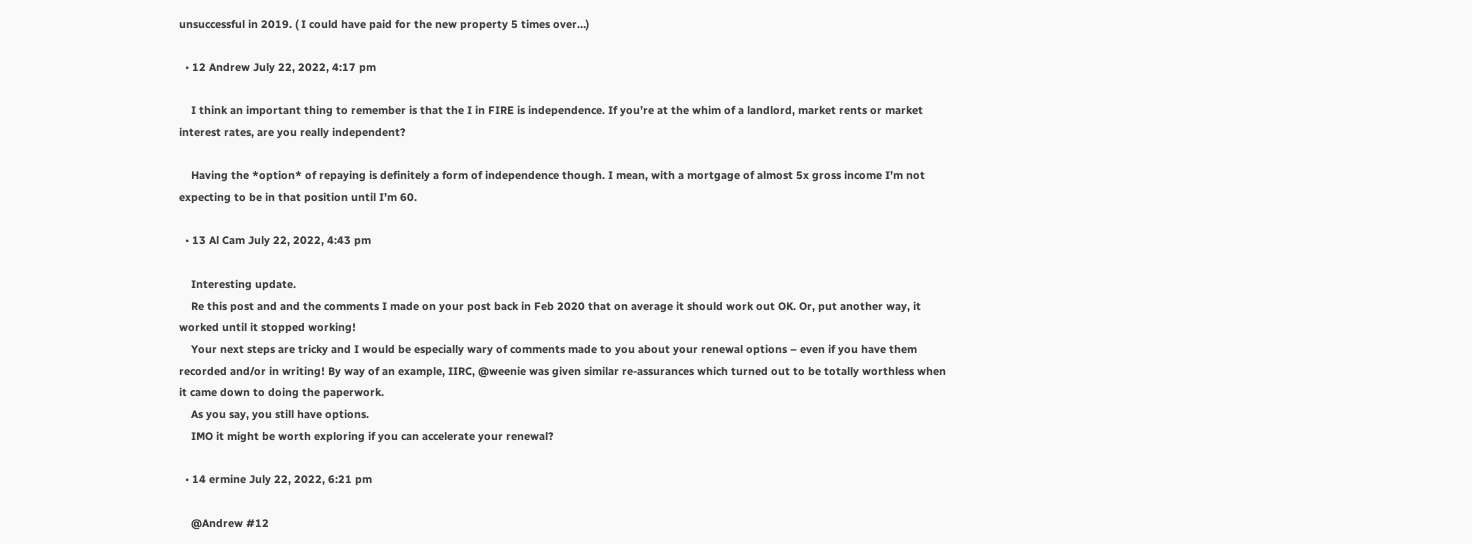unsuccessful in 2019. ( I could have paid for the new property 5 times over…)

  • 12 Andrew July 22, 2022, 4:17 pm

    I think an important thing to remember is that the I in FIRE is independence. If you’re at the whim of a landlord, market rents or market interest rates, are you really independent?

    Having the *option* of repaying is definitely a form of independence though. I mean, with a mortgage of almost 5x gross income I’m not expecting to be in that position until I’m 60.

  • 13 Al Cam July 22, 2022, 4:43 pm

    Interesting update.
    Re this post and and the comments I made on your post back in Feb 2020 that on average it should work out OK. Or, put another way, it worked until it stopped working!
    Your next steps are tricky and I would be especially wary of comments made to you about your renewal options – even if you have them recorded and/or in writing! By way of an example, IIRC, @weenie was given similar re-assurances which turned out to be totally worthless when it came down to doing the paperwork.
    As you say, you still have options.
    IMO it might be worth exploring if you can accelerate your renewal?

  • 14 ermine July 22, 2022, 6:21 pm

    @Andrew #12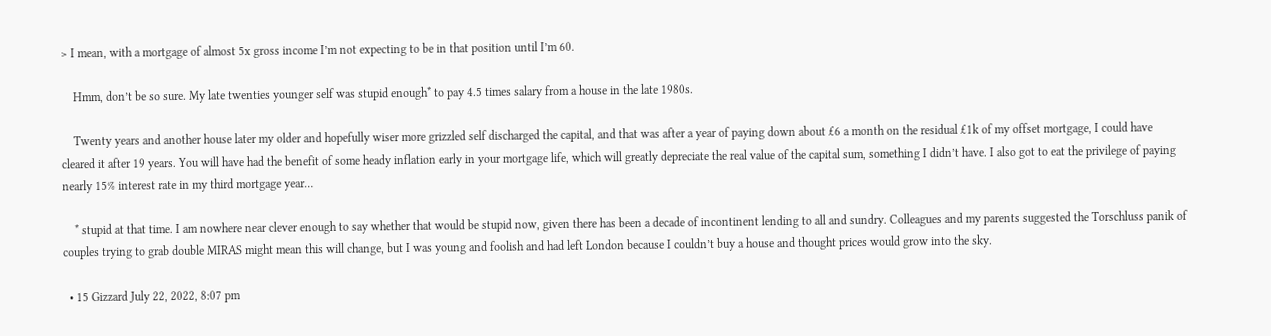> I mean, with a mortgage of almost 5x gross income I’m not expecting to be in that position until I’m 60.

    Hmm, don’t be so sure. My late twenties younger self was stupid enough* to pay 4.5 times salary from a house in the late 1980s.

    Twenty years and another house later my older and hopefully wiser more grizzled self discharged the capital, and that was after a year of paying down about £6 a month on the residual £1k of my offset mortgage, I could have cleared it after 19 years. You will have had the benefit of some heady inflation early in your mortgage life, which will greatly depreciate the real value of the capital sum, something I didn’t have. I also got to eat the privilege of paying nearly 15% interest rate in my third mortgage year…

    * stupid at that time. I am nowhere near clever enough to say whether that would be stupid now, given there has been a decade of incontinent lending to all and sundry. Colleagues and my parents suggested the Torschluss panik of couples trying to grab double MIRAS might mean this will change, but I was young and foolish and had left London because I couldn’t buy a house and thought prices would grow into the sky.

  • 15 Gizzard July 22, 2022, 8:07 pm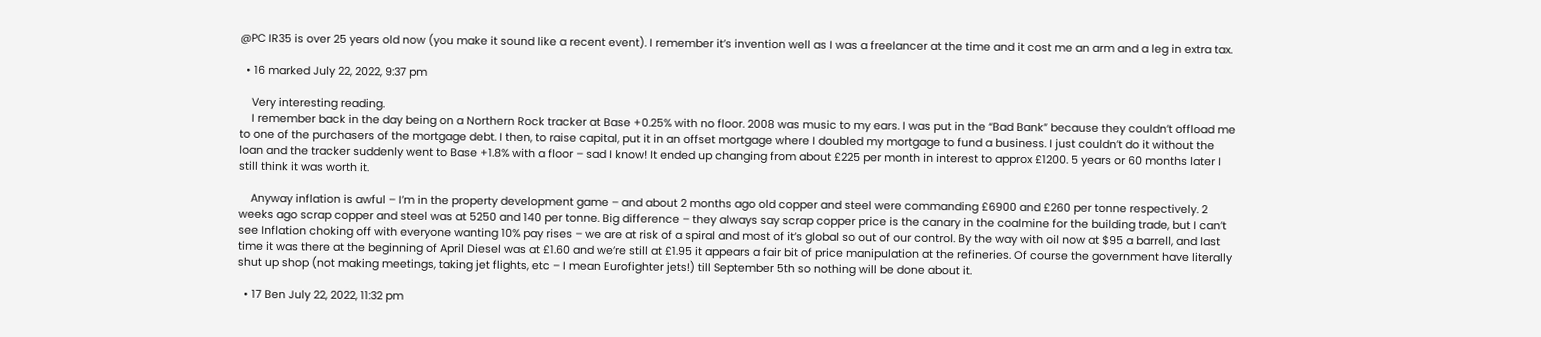@PC IR35 is over 25 years old now (you make it sound like a recent event). I remember it’s invention well as I was a freelancer at the time and it cost me an arm and a leg in extra tax.

  • 16 marked July 22, 2022, 9:37 pm

    Very interesting reading.
    I remember back in the day being on a Northern Rock tracker at Base +0.25% with no floor. 2008 was music to my ears. I was put in the “Bad Bank” because they couldn’t offload me to one of the purchasers of the mortgage debt. I then, to raise capital, put it in an offset mortgage where I doubled my mortgage to fund a business. I just couldn’t do it without the loan and the tracker suddenly went to Base +1.8% with a floor – sad I know! It ended up changing from about £225 per month in interest to approx £1200. 5 years or 60 months later I still think it was worth it.

    Anyway inflation is awful – I’m in the property development game – and about 2 months ago old copper and steel were commanding £6900 and £260 per tonne respectively. 2 weeks ago scrap copper and steel was at 5250 and 140 per tonne. Big difference – they always say scrap copper price is the canary in the coalmine for the building trade, but I can’t see Inflation choking off with everyone wanting 10% pay rises – we are at risk of a spiral and most of it’s global so out of our control. By the way with oil now at $95 a barrell, and last time it was there at the beginning of April Diesel was at £1.60 and we’re still at £1.95 it appears a fair bit of price manipulation at the refineries. Of course the government have literally shut up shop (not making meetings, taking jet flights, etc – I mean Eurofighter jets!) till September 5th so nothing will be done about it.

  • 17 Ben July 22, 2022, 11:32 pm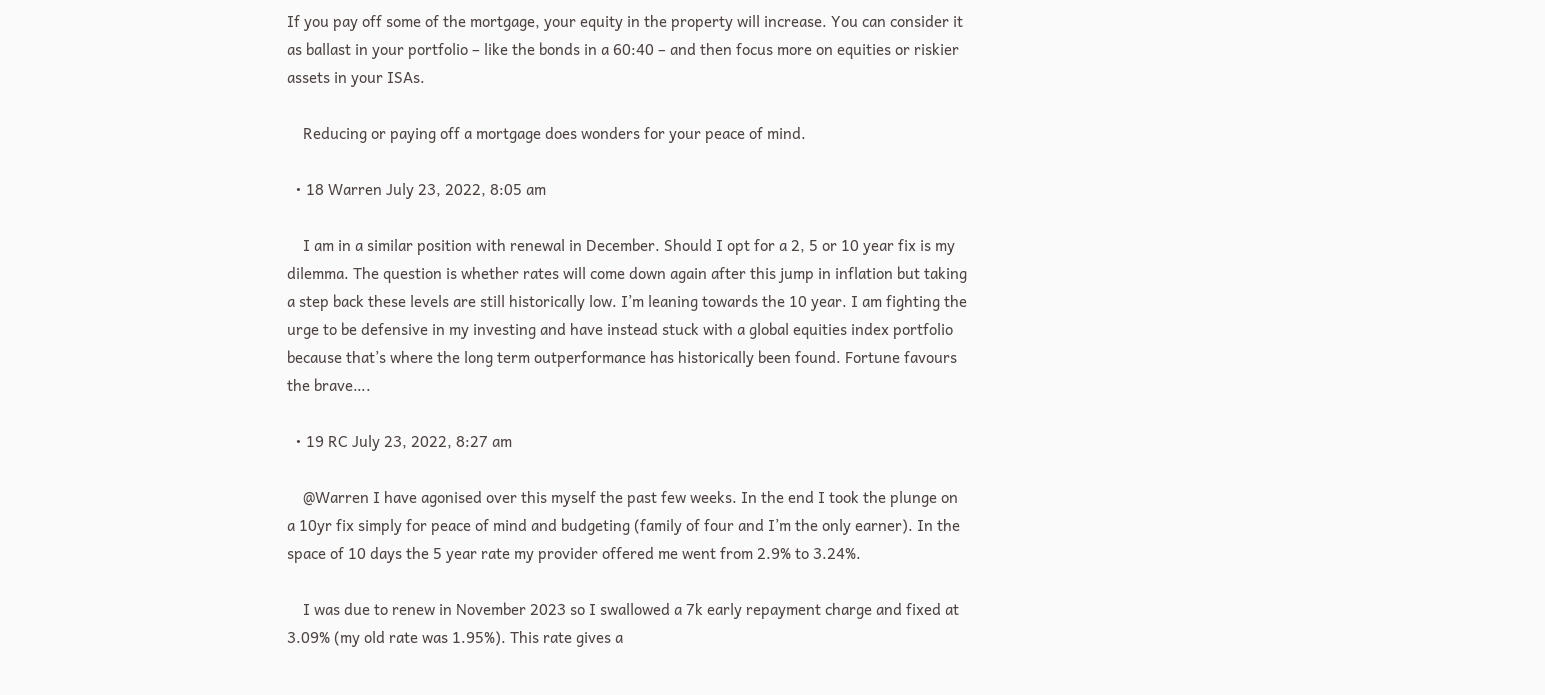If you pay off some of the mortgage, your equity in the property will increase. You can consider it as ballast in your portfolio – like the bonds in a 60:40 – and then focus more on equities or riskier assets in your ISAs.

    Reducing or paying off a mortgage does wonders for your peace of mind.

  • 18 Warren July 23, 2022, 8:05 am

    I am in a similar position with renewal in December. Should I opt for a 2, 5 or 10 year fix is my dilemma. The question is whether rates will come down again after this jump in inflation but taking a step back these levels are still historically low. I’m leaning towards the 10 year. I am fighting the urge to be defensive in my investing and have instead stuck with a global equities index portfolio because that’s where the long term outperformance has historically been found. Fortune favours the brave….

  • 19 RC July 23, 2022, 8:27 am

    @Warren I have agonised over this myself the past few weeks. In the end I took the plunge on a 10yr fix simply for peace of mind and budgeting (family of four and I’m the only earner). In the space of 10 days the 5 year rate my provider offered me went from 2.9% to 3.24%.

    I was due to renew in November 2023 so I swallowed a 7k early repayment charge and fixed at 3.09% (my old rate was 1.95%). This rate gives a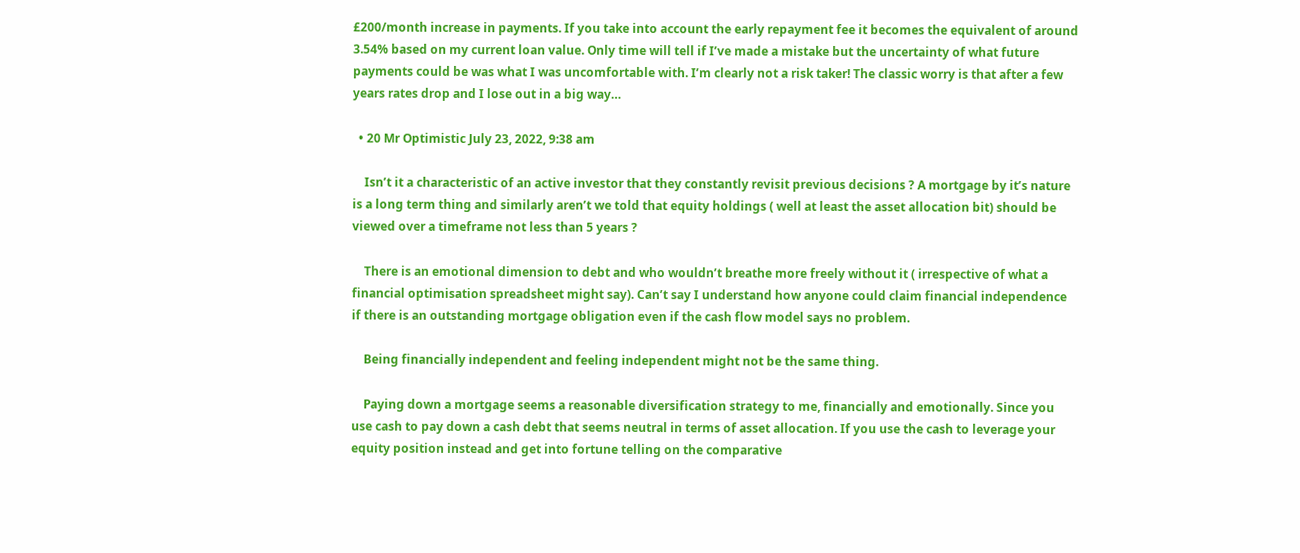£200/month increase in payments. If you take into account the early repayment fee it becomes the equivalent of around 3.54% based on my current loan value. Only time will tell if I’ve made a mistake but the uncertainty of what future payments could be was what I was uncomfortable with. I’m clearly not a risk taker! The classic worry is that after a few years rates drop and I lose out in a big way…

  • 20 Mr Optimistic July 23, 2022, 9:38 am

    Isn’t it a characteristic of an active investor that they constantly revisit previous decisions ? A mortgage by it’s nature is a long term thing and similarly aren’t we told that equity holdings ( well at least the asset allocation bit) should be viewed over a timeframe not less than 5 years ?

    There is an emotional dimension to debt and who wouldn’t breathe more freely without it ( irrespective of what a financial optimisation spreadsheet might say). Can’t say I understand how anyone could claim financial independence if there is an outstanding mortgage obligation even if the cash flow model says no problem.

    Being financially independent and feeling independent might not be the same thing.

    Paying down a mortgage seems a reasonable diversification strategy to me, financially and emotionally. Since you use cash to pay down a cash debt that seems neutral in terms of asset allocation. If you use the cash to leverage your equity position instead and get into fortune telling on the comparative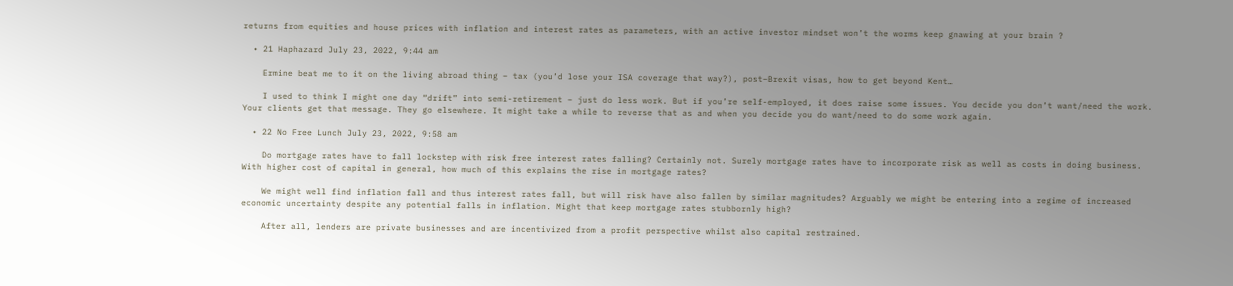returns from equities and house prices with inflation and interest rates as parameters, with an active investor mindset won’t the worms keep gnawing at your brain ?

  • 21 Haphazard July 23, 2022, 9:44 am

    Ermine beat me to it on the living abroad thing – tax (you’d lose your ISA coverage that way?), post–Brexit visas, how to get beyond Kent…

    I used to think I might one day “drift” into semi-retirement – just do less work. But if you’re self-employed, it does raise some issues. You decide you don’t want/need the work. Your clients get that message. They go elsewhere. It might take a while to reverse that as and when you decide you do want/need to do some work again.

  • 22 No Free Lunch July 23, 2022, 9:58 am

    Do mortgage rates have to fall lockstep with risk free interest rates falling? Certainly not. Surely mortgage rates have to incorporate risk as well as costs in doing business. With higher cost of capital in general, how much of this explains the rise in mortgage rates?

    We might well find inflation fall and thus interest rates fall, but will risk have also fallen by similar magnitudes? Arguably we might be entering into a regime of increased economic uncertainty despite any potential falls in inflation. Might that keep mortgage rates stubbornly high?

    After all, lenders are private businesses and are incentivized from a profit perspective whilst also capital restrained.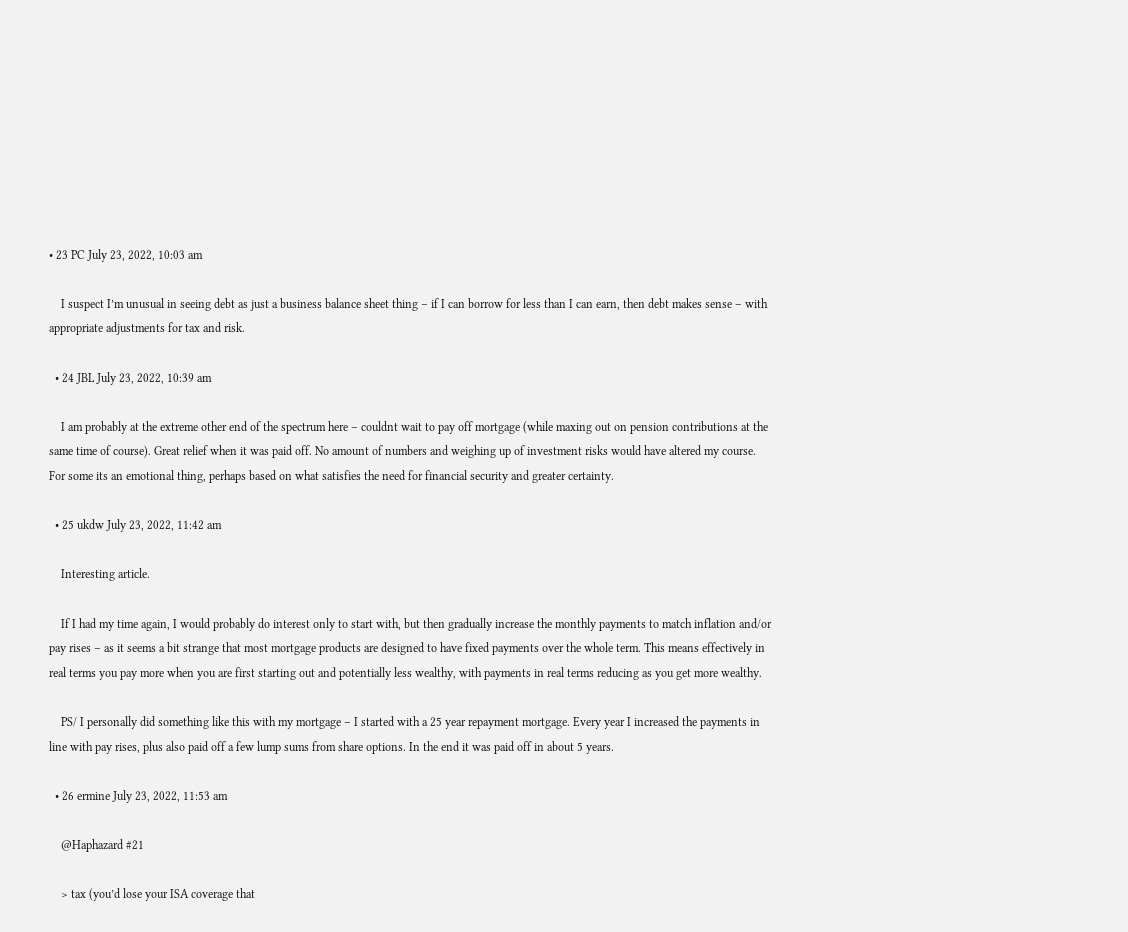• 23 PC July 23, 2022, 10:03 am

    I suspect I’m unusual in seeing debt as just a business balance sheet thing – if I can borrow for less than I can earn, then debt makes sense – with appropriate adjustments for tax and risk.

  • 24 JBL July 23, 2022, 10:39 am

    I am probably at the extreme other end of the spectrum here – couldnt wait to pay off mortgage (while maxing out on pension contributions at the same time of course). Great relief when it was paid off. No amount of numbers and weighing up of investment risks would have altered my course. For some its an emotional thing, perhaps based on what satisfies the need for financial security and greater certainty.

  • 25 ukdw July 23, 2022, 11:42 am

    Interesting article.

    If I had my time again, I would probably do interest only to start with, but then gradually increase the monthly payments to match inflation and/or pay rises – as it seems a bit strange that most mortgage products are designed to have fixed payments over the whole term. This means effectively in real terms you pay more when you are first starting out and potentially less wealthy, with payments in real terms reducing as you get more wealthy.

    PS/ I personally did something like this with my mortgage – I started with a 25 year repayment mortgage. Every year I increased the payments in line with pay rises, plus also paid off a few lump sums from share options. In the end it was paid off in about 5 years.

  • 26 ermine July 23, 2022, 11:53 am

    @Haphazard #21

    > tax (you’d lose your ISA coverage that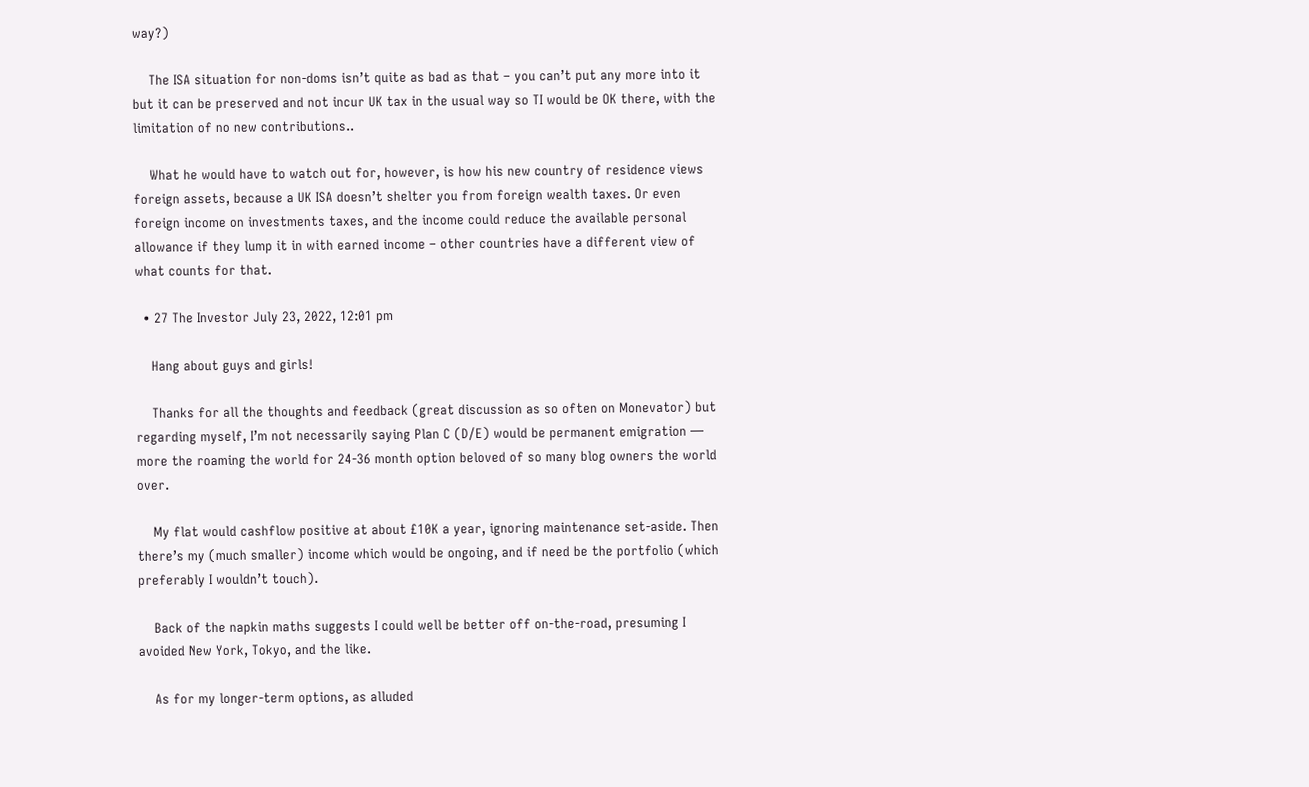way?)

    The ISA situation for non-doms isn’t quite as bad as that – you can’t put any more into it but it can be preserved and not incur UK tax in the usual way so TI would be OK there, with the limitation of no new contributions..

    What he would have to watch out for, however, is how his new country of residence views foreign assets, because a UK ISA doesn’t shelter you from foreign wealth taxes. Or even foreign income on investments taxes, and the income could reduce the available personal allowance if they lump it in with earned income – other countries have a different view of what counts for that.

  • 27 The Investor July 23, 2022, 12:01 pm

    Hang about guys and girls!

    Thanks for all the thoughts and feedback (great discussion as so often on Monevator) but regarding myself, I’m not necessarily saying Plan C (D/E) would be permanent emigration — more the roaming the world for 24-36 month option beloved of so many blog owners the world over.

    My flat would cashflow positive at about £10K a year, ignoring maintenance set-aside. Then there’s my (much smaller) income which would be ongoing, and if need be the portfolio (which preferably I wouldn’t touch).

    Back of the napkin maths suggests I could well be better off on-the-road, presuming I avoided New York, Tokyo, and the like.

    As for my longer-term options, as alluded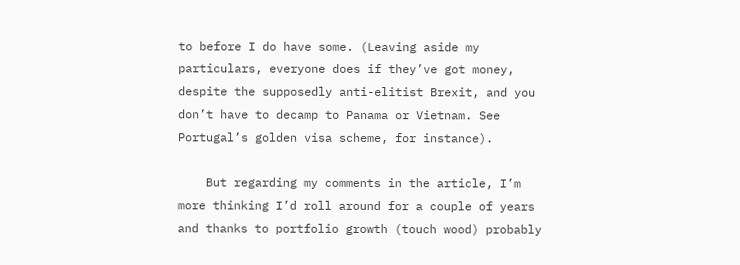to before I do have some. (Leaving aside my particulars, everyone does if they’ve got money, despite the supposedly anti-elitist Brexit, and you don’t have to decamp to Panama or Vietnam. See Portugal’s golden visa scheme, for instance).

    But regarding my comments in the article, I’m more thinking I’d roll around for a couple of years and thanks to portfolio growth (touch wood) probably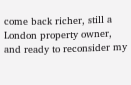come back richer, still a London property owner, and ready to reconsider my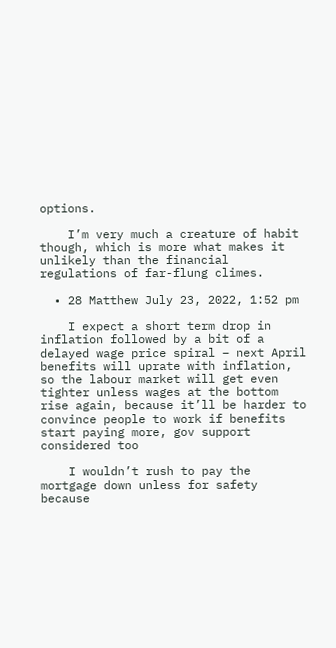options.

    I’m very much a creature of habit though, which is more what makes it unlikely than the financial regulations of far-flung climes.

  • 28 Matthew July 23, 2022, 1:52 pm

    I expect a short term drop in inflation followed by a bit of a delayed wage price spiral – next April benefits will uprate with inflation, so the labour market will get even tighter unless wages at the bottom rise again, because it’ll be harder to convince people to work if benefits start paying more, gov support considered too

    I wouldn’t rush to pay the mortgage down unless for safety because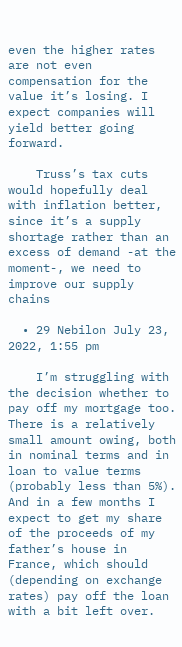even the higher rates are not even compensation for the value it’s losing. I expect companies will yield better going forward.

    Truss’s tax cuts would hopefully deal with inflation better, since it’s a supply shortage rather than an excess of demand -at the moment-, we need to improve our supply chains

  • 29 Nebilon July 23, 2022, 1:55 pm

    I’m struggling with the decision whether to pay off my mortgage too. There is a relatively small amount owing, both in nominal terms and in loan to value terms (probably less than 5%). And in a few months I expect to get my share of the proceeds of my father’s house in France, which should (depending on exchange rates) pay off the loan with a bit left over.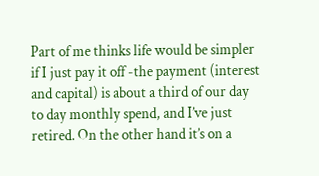Part of me thinks life would be simpler if I just pay it off -the payment (interest and capital) is about a third of our day to day monthly spend, and I’ve just retired. On the other hand it’s on a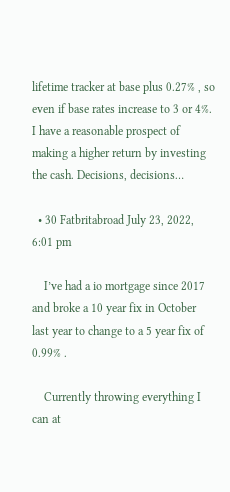lifetime tracker at base plus 0.27% , so even if base rates increase to 3 or 4%. I have a reasonable prospect of making a higher return by investing the cash. Decisions, decisions…

  • 30 Fatbritabroad July 23, 2022, 6:01 pm

    I’ve had a io mortgage since 2017 and broke a 10 year fix in October last year to change to a 5 year fix of 0.99% .

    Currently throwing everything I can at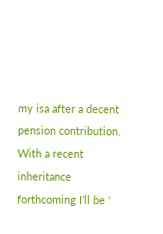my isa after a decent pension contribution. With a recent inheritance forthcoming I’ll be ‘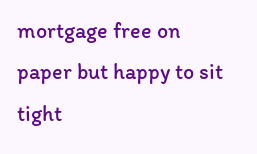mortgage free on paper but happy to sit tight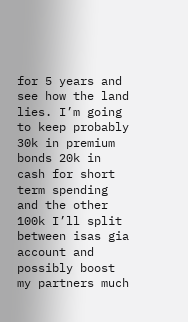for 5 years and see how the land lies. I’m going to keep probably 30k in premium bonds 20k in cash for short term spending and the other 100k I’ll split between isas gia account and possibly boost my partners much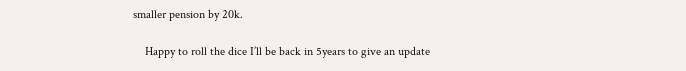smaller pension by 20k.

    Happy to roll the dice I’ll be back in 5years to give an update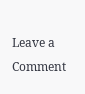Leave a Comment